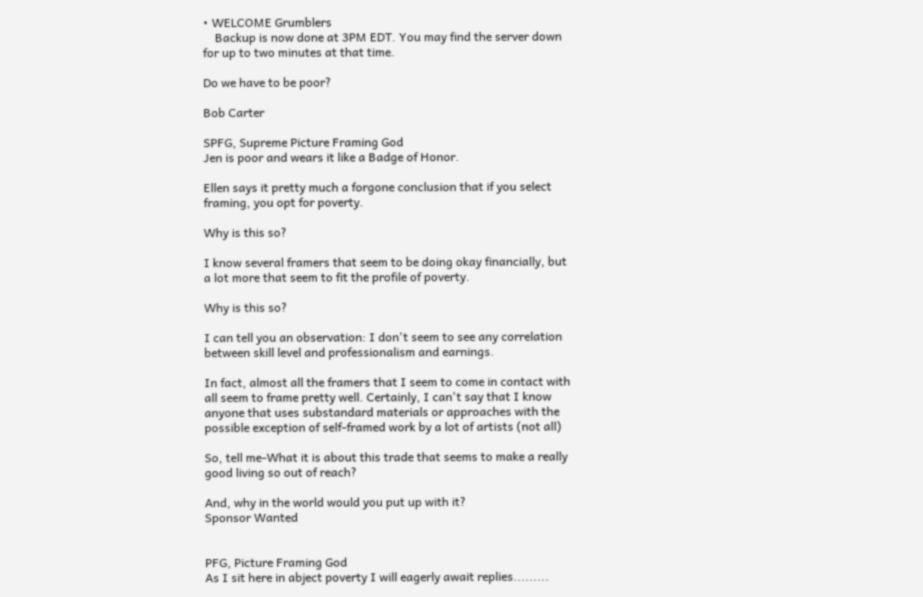• WELCOME Grumblers
    Backup is now done at 3PM EDT. You may find the server down for up to two minutes at that time.

Do we have to be poor?

Bob Carter

SPFG, Supreme Picture Framing God
Jen is poor and wears it like a Badge of Honor.

Ellen says it pretty much a forgone conclusion that if you select framing, you opt for poverty.

Why is this so?

I know several framers that seem to be doing okay financially, but a lot more that seem to fit the profile of poverty.

Why is this so?

I can tell you an observation: I don't seem to see any correlation between skill level and professionalism and earnings.

In fact, almost all the framers that I seem to come in contact with all seem to frame pretty well. Certainly, I can't say that I know anyone that uses substandard materials or approaches with the possible exception of self-framed work by a lot of artists (not all)

So, tell me-What it is about this trade that seems to make a really good living so out of reach?

And, why in the world would you put up with it?
Sponsor Wanted


PFG, Picture Framing God
As I sit here in abject poverty I will eagerly await replies.........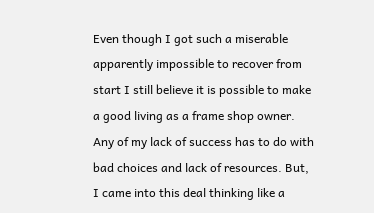Even though I got such a miserable apparently impossible to recover from start I still believe it is possible to make a good living as a frame shop owner. Any of my lack of success has to do with bad choices and lack of resources. But, I came into this deal thinking like a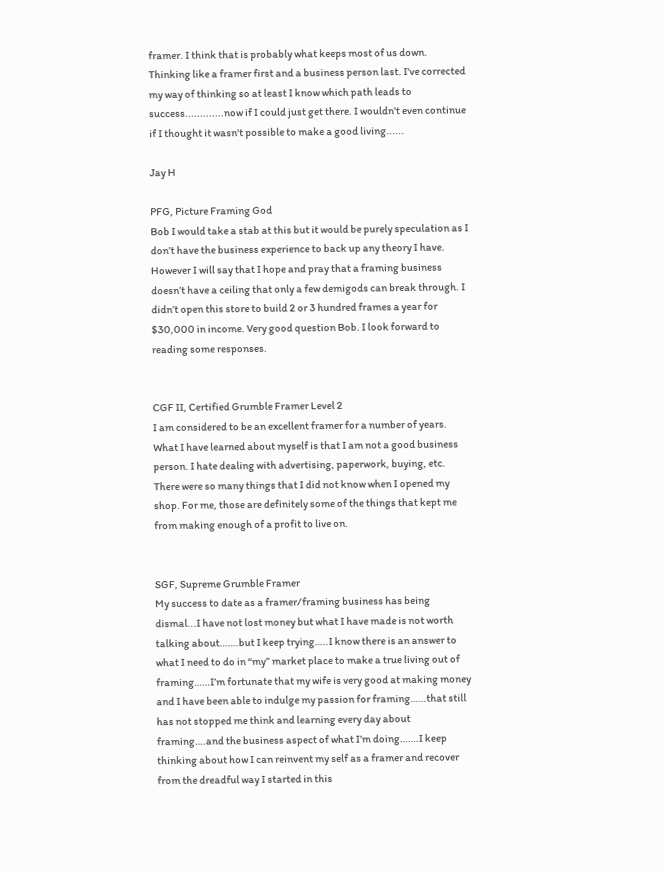framer. I think that is probably what keeps most of us down. Thinking like a framer first and a business person last. I've corrected my way of thinking so at least I know which path leads to success.............now if I could just get there. I wouldn't even continue if I thought it wasn't possible to make a good living......

Jay H

PFG, Picture Framing God
Bob I would take a stab at this but it would be purely speculation as I don’t have the business experience to back up any theory I have. However I will say that I hope and pray that a framing business doesn’t have a ceiling that only a few demigods can break through. I didn’t open this store to build 2 or 3 hundred frames a year for $30,000 in income. Very good question Bob. I look forward to reading some responses.


CGF II, Certified Grumble Framer Level 2
I am considered to be an excellent framer for a number of years. What I have learned about myself is that I am not a good business person. I hate dealing with advertising, paperwork, buying, etc. There were so many things that I did not know when I opened my shop. For me, those are definitely some of the things that kept me from making enough of a profit to live on.


SGF, Supreme Grumble Framer
My success to date as a framer/framing business has being dismal...I have not lost money but what I have made is not worth talking about…….but I keep trying…..I know there is an answer to what I need to do in “my” market place to make a true living out of framing……I’m fortunate that my wife is very good at making money and I have been able to indulge my passion for framing……that still has not stopped me think and learning every day about framing….and the business aspect of what I’m doing…….I keep thinking about how I can reinvent my self as a framer and recover from the dreadful way I started in this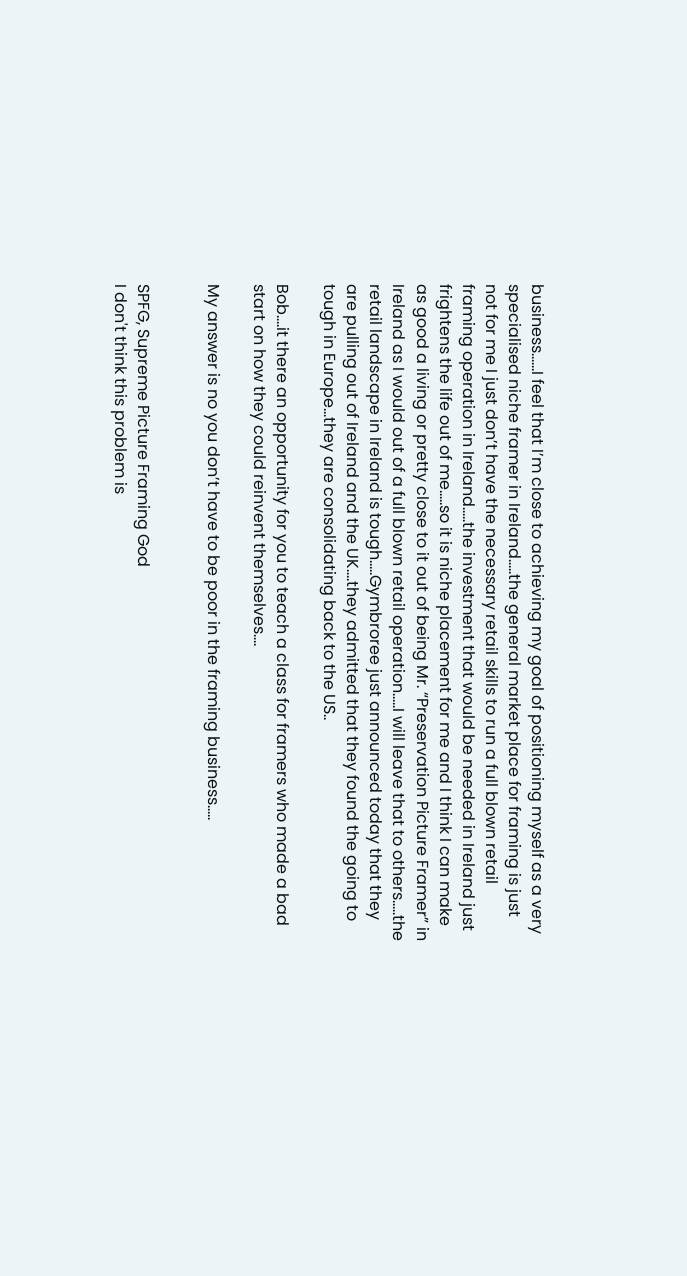business……I feel that I’m close to achieving my goal of positioning myself as a very specialised niche framer in Ireland…..the general market place for framing is just not for me I just don’t have the necessary retail skills to run a full blown retail framing operation in Ireland…..the investment that would be needed in Ireland just frightens the life out of me…..so it is niche placement for me and I think I can make as good a living or pretty close to it out of being Mr. “Preservation Picture Framer” in Ireland as I would out of a full blown retail operation…..I will leave that to others…..the retail landscape in Ireland is tough…..Gymbroree just announced today that they are pulling out of Ireland and the UK….they admitted that they found the going to tough in Europe…they are consolidating back to the US..

Bob….it there an opportunity for you to teach a class for framers who made a bad start on how they could reinvent themselves….

My answer is no you don’t have to be poor in the framing business…..


SPFG, Supreme Picture Framing God
I don't think this problem is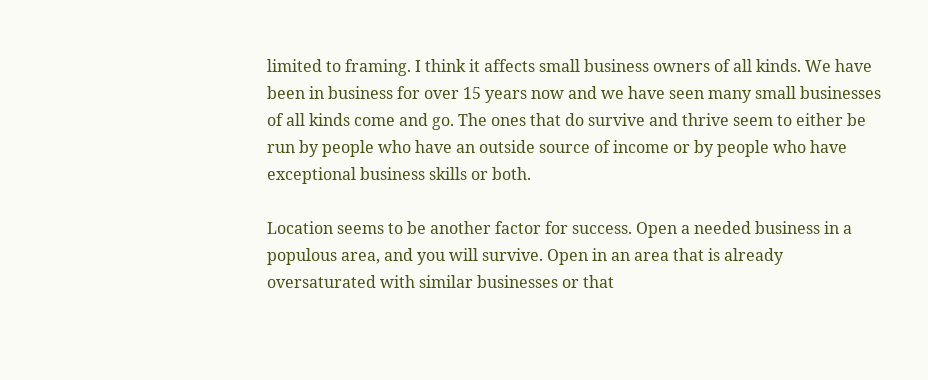limited to framing. I think it affects small business owners of all kinds. We have been in business for over 15 years now and we have seen many small businesses of all kinds come and go. The ones that do survive and thrive seem to either be run by people who have an outside source of income or by people who have exceptional business skills or both.

Location seems to be another factor for success. Open a needed business in a populous area, and you will survive. Open in an area that is already oversaturated with similar businesses or that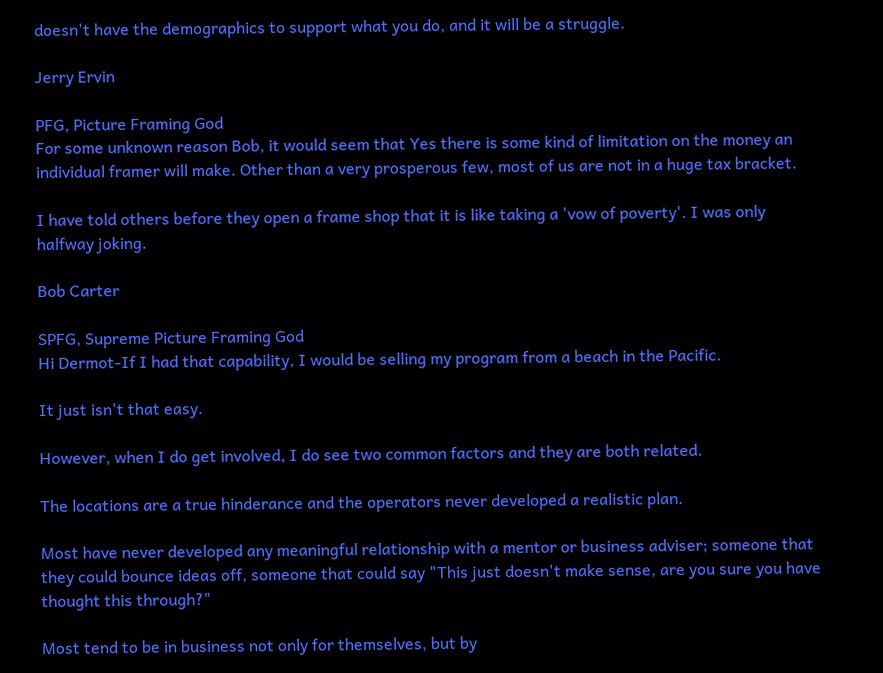doesn't have the demographics to support what you do, and it will be a struggle.

Jerry Ervin

PFG, Picture Framing God
For some unknown reason Bob, it would seem that Yes there is some kind of limitation on the money an individual framer will make. Other than a very prosperous few, most of us are not in a huge tax bracket.

I have told others before they open a frame shop that it is like taking a 'vow of poverty'. I was only halfway joking.

Bob Carter

SPFG, Supreme Picture Framing God
Hi Dermot-If I had that capability, I would be selling my program from a beach in the Pacific.

It just isn't that easy.

However, when I do get involved, I do see two common factors and they are both related.

The locations are a true hinderance and the operators never developed a realistic plan.

Most have never developed any meaningful relationship with a mentor or business adviser; someone that they could bounce ideas off, someone that could say "This just doesn't make sense, are you sure you have thought this through?"

Most tend to be in business not only for themselves, but by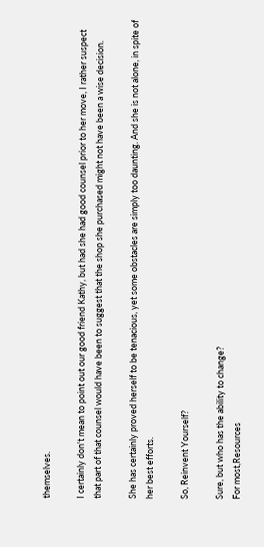themselves.

I certainly don't mean to point out our good friend Kathy, but had she had good counsel prior to her move, I rather suspect that part of that counsel would have been to suggest that the shop she purchased might not have been a wise decision.

She has certainly proved herself to be tenacious, yet some obstacles are simply too daunting. And she is not alone, in spite of her best efforts.

So, Reinvent Yourself?

Sure, but who has the ability to change?
For most,Resources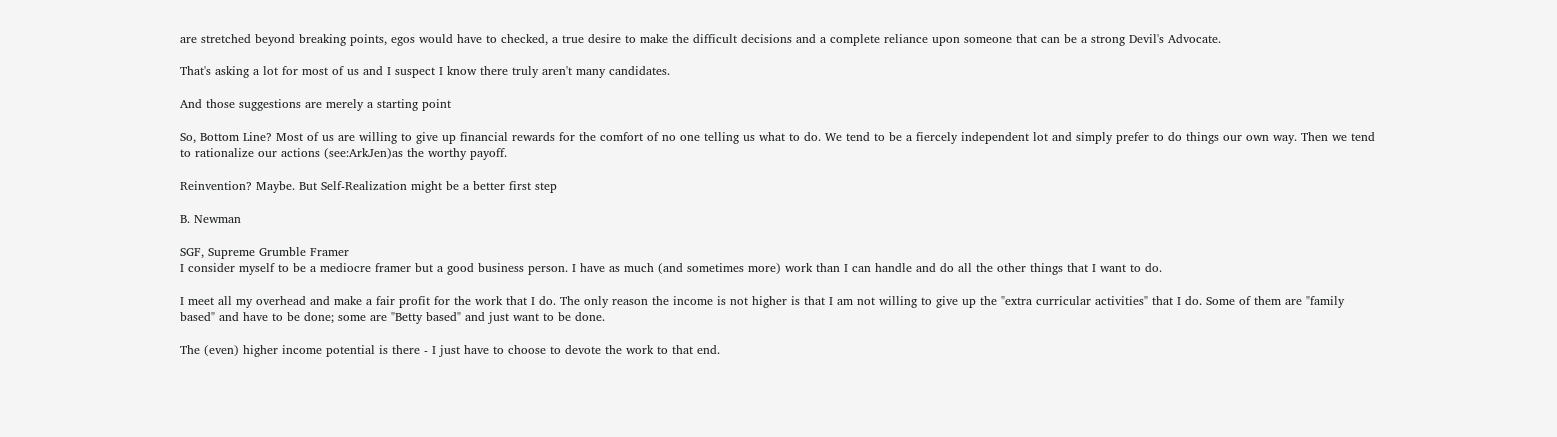are stretched beyond breaking points, egos would have to checked, a true desire to make the difficult decisions and a complete reliance upon someone that can be a strong Devil's Advocate.

That's asking a lot for most of us and I suspect I know there truly aren't many candidates.

And those suggestions are merely a starting point

So, Bottom Line? Most of us are willing to give up financial rewards for the comfort of no one telling us what to do. We tend to be a fiercely independent lot and simply prefer to do things our own way. Then we tend to rationalize our actions (see:ArkJen)as the worthy payoff.

Reinvention? Maybe. But Self-Realization might be a better first step

B. Newman

SGF, Supreme Grumble Framer
I consider myself to be a mediocre framer but a good business person. I have as much (and sometimes more) work than I can handle and do all the other things that I want to do.

I meet all my overhead and make a fair profit for the work that I do. The only reason the income is not higher is that I am not willing to give up the "extra curricular activities" that I do. Some of them are "family based" and have to be done; some are "Betty based" and just want to be done.

The (even) higher income potential is there - I just have to choose to devote the work to that end.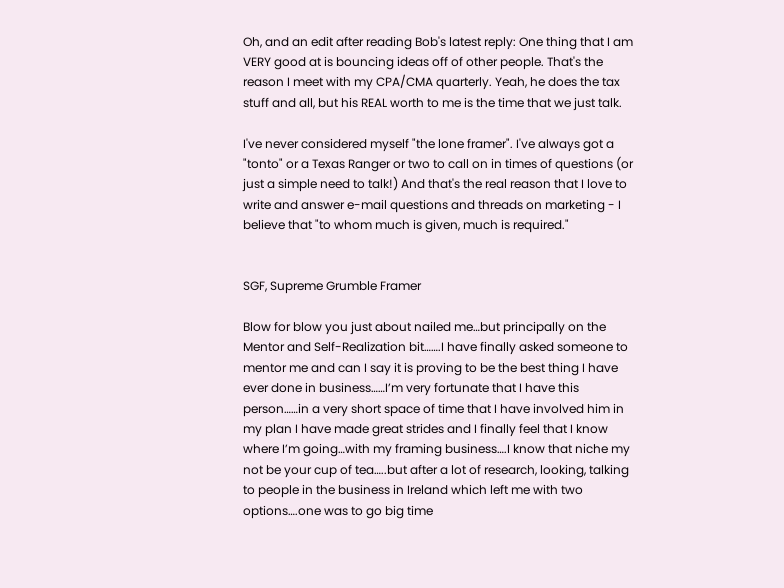Oh, and an edit after reading Bob's latest reply: One thing that I am VERY good at is bouncing ideas off of other people. That's the reason I meet with my CPA/CMA quarterly. Yeah, he does the tax stuff and all, but his REAL worth to me is the time that we just talk.

I've never considered myself "the lone framer". I've always got a "tonto" or a Texas Ranger or two to call on in times of questions (or just a simple need to talk!) And that's the real reason that I love to write and answer e-mail questions and threads on marketing - I believe that "to whom much is given, much is required."


SGF, Supreme Grumble Framer

Blow for blow you just about nailed me…but principally on the Mentor and Self-Realization bit…….I have finally asked someone to mentor me and can I say it is proving to be the best thing I have ever done in business……I’m very fortunate that I have this person……in a very short space of time that I have involved him in my plan I have made great strides and I finally feel that I know where I’m going…with my framing business….I know that niche my not be your cup of tea…..but after a lot of research, looking, talking to people in the business in Ireland which left me with two options….one was to go big time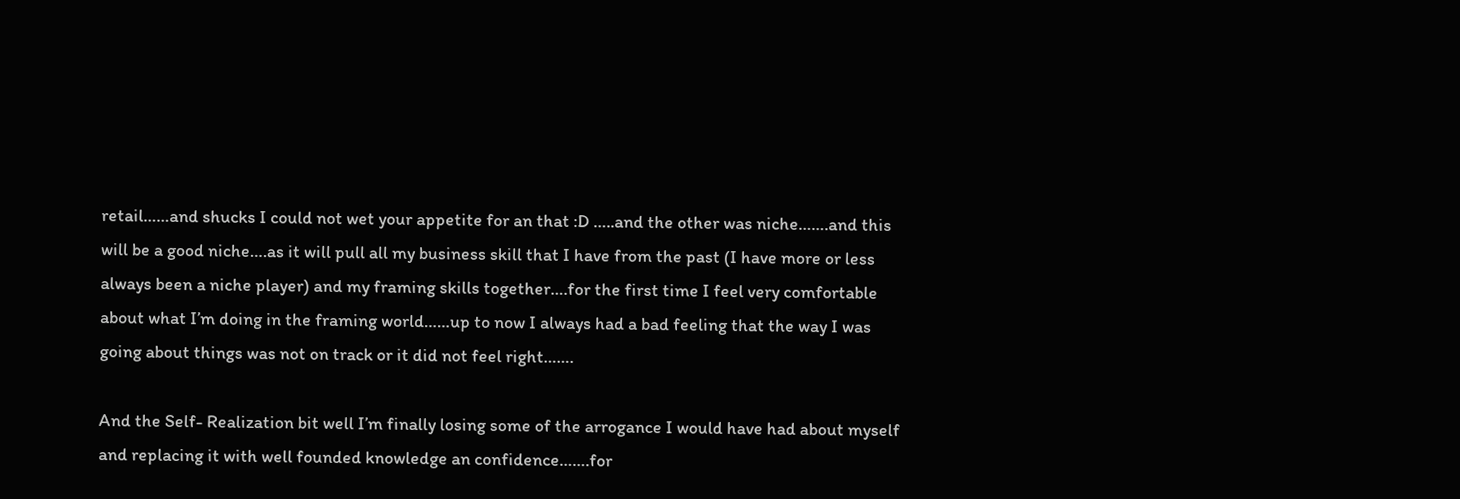retail……and shucks I could not wet your appetite for an that :D …..and the other was niche…….and this will be a good niche….as it will pull all my business skill that I have from the past (I have more or less always been a niche player) and my framing skills together….for the first time I feel very comfortable about what I’m doing in the framing world……up to now I always had a bad feeling that the way I was going about things was not on track or it did not feel right…….

And the Self- Realization bit well I’m finally losing some of the arrogance I would have had about myself and replacing it with well founded knowledge an confidence…….for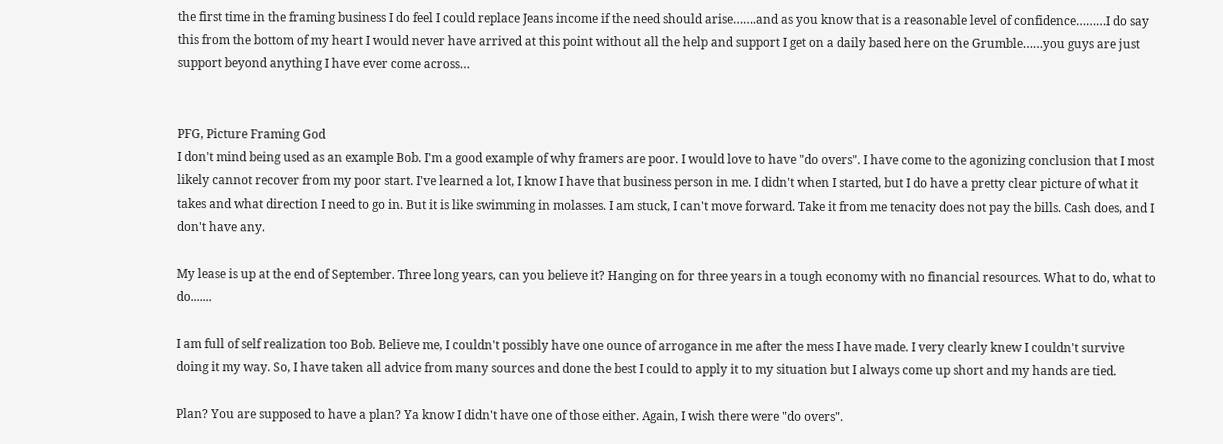the first time in the framing business I do feel I could replace Jeans income if the need should arise…….and as you know that is a reasonable level of confidence………I do say this from the bottom of my heart I would never have arrived at this point without all the help and support I get on a daily based here on the Grumble……you guys are just support beyond anything I have ever come across…


PFG, Picture Framing God
I don't mind being used as an example Bob. I'm a good example of why framers are poor. I would love to have "do overs". I have come to the agonizing conclusion that I most likely cannot recover from my poor start. I've learned a lot, I know I have that business person in me. I didn't when I started, but I do have a pretty clear picture of what it takes and what direction I need to go in. But it is like swimming in molasses. I am stuck, I can't move forward. Take it from me tenacity does not pay the bills. Cash does, and I don't have any.

My lease is up at the end of September. Three long years, can you believe it? Hanging on for three years in a tough economy with no financial resources. What to do, what to do.......

I am full of self realization too Bob. Believe me, I couldn't possibly have one ounce of arrogance in me after the mess I have made. I very clearly knew I couldn't survive doing it my way. So, I have taken all advice from many sources and done the best I could to apply it to my situation but I always come up short and my hands are tied.

Plan? You are supposed to have a plan? Ya know I didn't have one of those either. Again, I wish there were "do overs".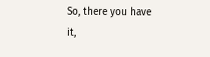So, there you have it,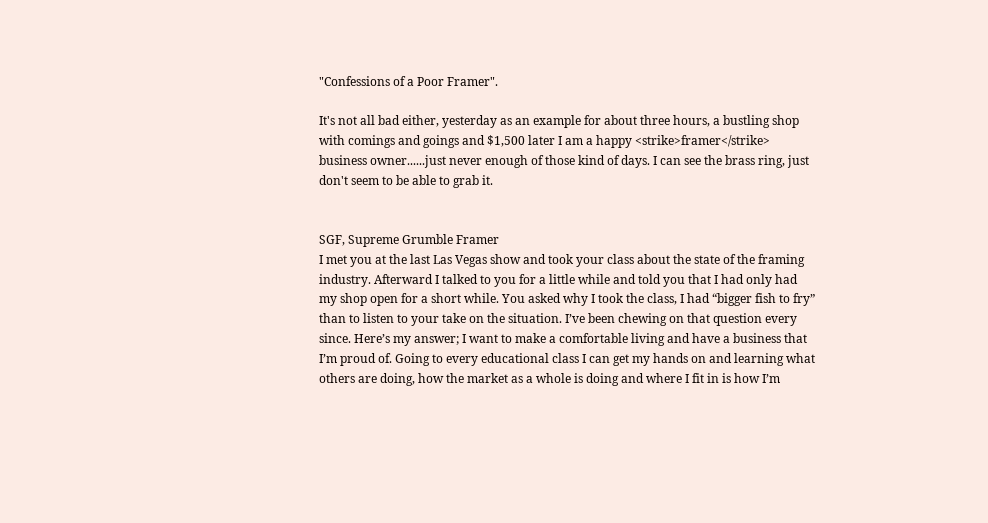"Confessions of a Poor Framer".

It's not all bad either, yesterday as an example for about three hours, a bustling shop with comings and goings and $1,500 later I am a happy <strike>framer</strike> business owner......just never enough of those kind of days. I can see the brass ring, just don't seem to be able to grab it.


SGF, Supreme Grumble Framer
I met you at the last Las Vegas show and took your class about the state of the framing industry. Afterward I talked to you for a little while and told you that I had only had my shop open for a short while. You asked why I took the class, I had “bigger fish to fry” than to listen to your take on the situation. I’ve been chewing on that question every since. Here’s my answer; I want to make a comfortable living and have a business that I’m proud of. Going to every educational class I can get my hands on and learning what others are doing, how the market as a whole is doing and where I fit in is how I’m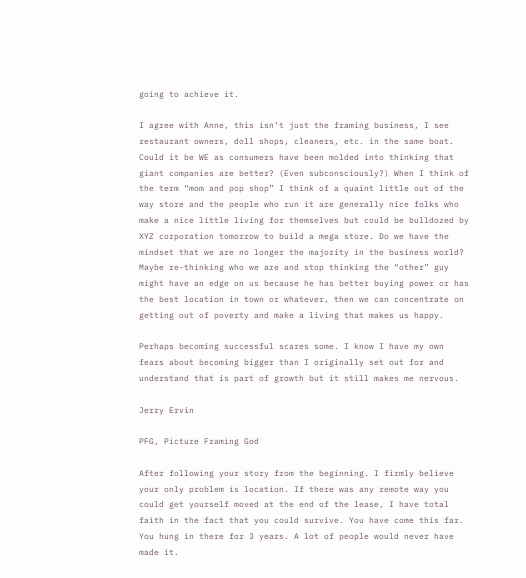going to achieve it.

I agree with Anne, this isn’t just the framing business, I see restaurant owners, doll shops, cleaners, etc. in the same boat. Could it be WE as consumers have been molded into thinking that giant companies are better? (Even subconsciously?) When I think of the term “mom and pop shop” I think of a quaint little out of the way store and the people who run it are generally nice folks who make a nice little living for themselves but could be bulldozed by XYZ corporation tomorrow to build a mega store. Do we have the mindset that we are no longer the majority in the business world? Maybe re-thinking who we are and stop thinking the “other” guy might have an edge on us because he has better buying power or has the best location in town or whatever, then we can concentrate on getting out of poverty and make a living that makes us happy.

Perhaps becoming successful scares some. I know I have my own fears about becoming bigger than I originally set out for and understand that is part of growth but it still makes me nervous.

Jerry Ervin

PFG, Picture Framing God

After following your story from the beginning. I firmly believe your only problem is location. If there was any remote way you could get yourself moved at the end of the lease, I have total faith in the fact that you could survive. You have come this far. You hung in there for 3 years. A lot of people would never have made it.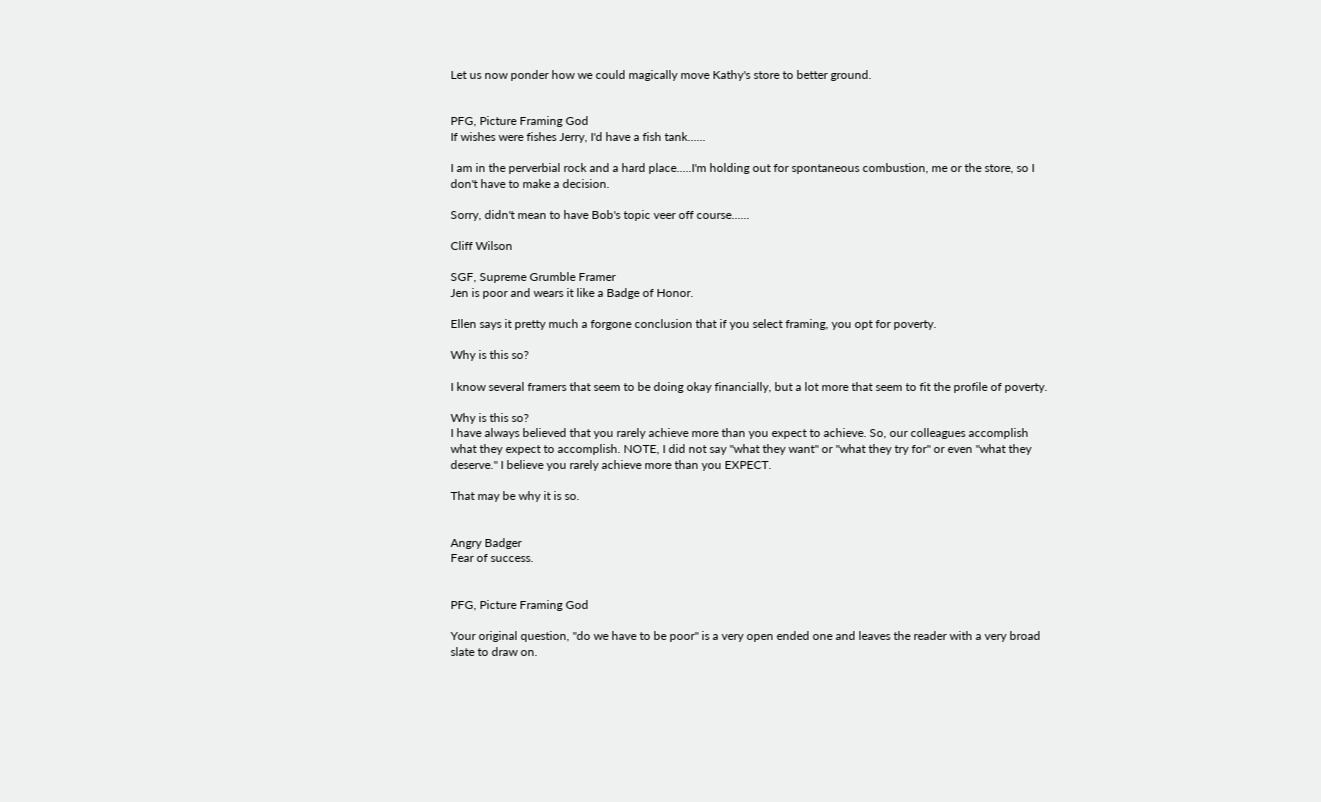Let us now ponder how we could magically move Kathy's store to better ground.


PFG, Picture Framing God
If wishes were fishes Jerry, I'd have a fish tank......

I am in the perverbial rock and a hard place.....I'm holding out for spontaneous combustion, me or the store, so I don't have to make a decision.

Sorry, didn't mean to have Bob's topic veer off course......

Cliff Wilson

SGF, Supreme Grumble Framer
Jen is poor and wears it like a Badge of Honor.

Ellen says it pretty much a forgone conclusion that if you select framing, you opt for poverty.

Why is this so?

I know several framers that seem to be doing okay financially, but a lot more that seem to fit the profile of poverty.

Why is this so?
I have always believed that you rarely achieve more than you expect to achieve. So, our colleagues accomplish what they expect to accomplish. NOTE, I did not say "what they want" or "what they try for" or even "what they deserve." I believe you rarely achieve more than you EXPECT.

That may be why it is so.


Angry Badger
Fear of success.


PFG, Picture Framing God

Your original question, "do we have to be poor" is a very open ended one and leaves the reader with a very broad slate to draw on.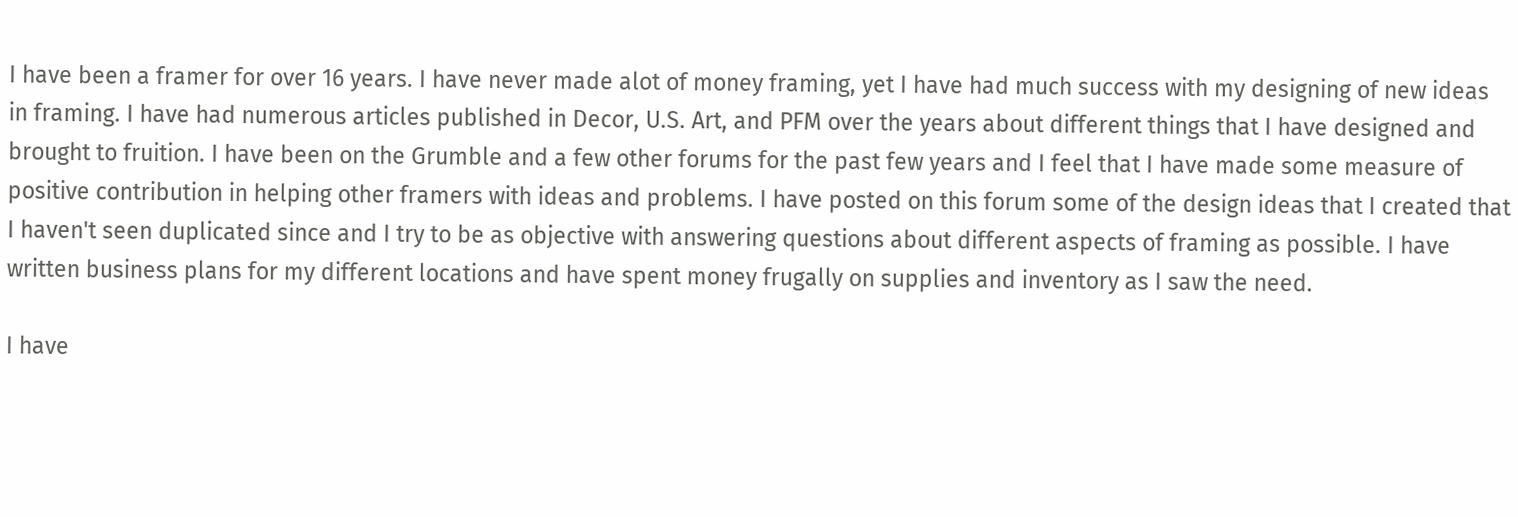I have been a framer for over 16 years. I have never made alot of money framing, yet I have had much success with my designing of new ideas in framing. I have had numerous articles published in Decor, U.S. Art, and PFM over the years about different things that I have designed and brought to fruition. I have been on the Grumble and a few other forums for the past few years and I feel that I have made some measure of positive contribution in helping other framers with ideas and problems. I have posted on this forum some of the design ideas that I created that I haven't seen duplicated since and I try to be as objective with answering questions about different aspects of framing as possible. I have written business plans for my different locations and have spent money frugally on supplies and inventory as I saw the need.

I have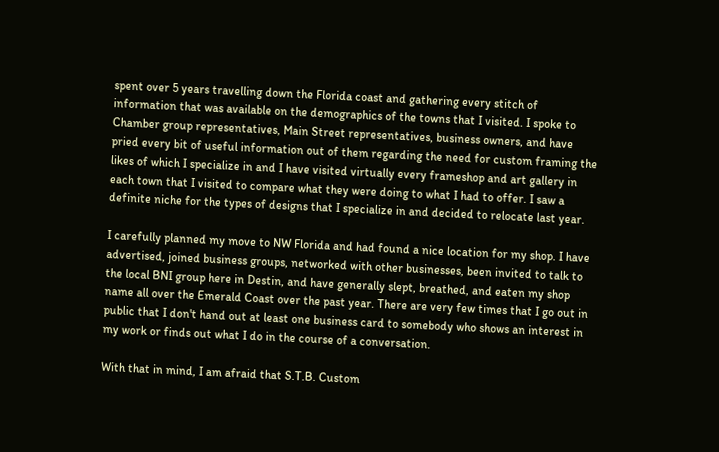spent over 5 years travelling down the Florida coast and gathering every stitch of information that was available on the demographics of the towns that I visited. I spoke to Chamber group representatives, Main Street representatives, business owners, and have pried every bit of useful information out of them regarding the need for custom framing the likes of which I specialize in and I have visited virtually every frameshop and art gallery in each town that I visited to compare what they were doing to what I had to offer. I saw a definite niche for the types of designs that I specialize in and decided to relocate last year.

I carefully planned my move to NW Florida and had found a nice location for my shop. I have advertised, joined business groups, networked with other businesses, been invited to talk to the local BNI group here in Destin, and have generally slept, breathed, and eaten my shop name all over the Emerald Coast over the past year. There are very few times that I go out in public that I don't hand out at least one business card to somebody who shows an interest in my work or finds out what I do in the course of a conversation.

With that in mind, I am afraid that S.T.B. Custom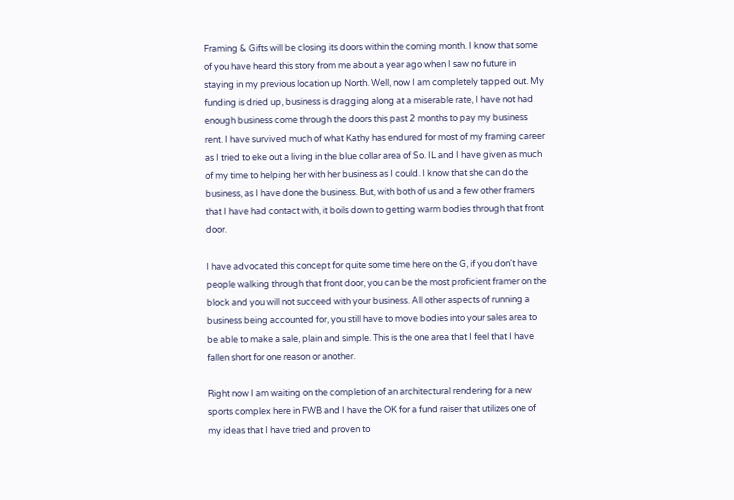Framing & Gifts will be closing its doors within the coming month. I know that some of you have heard this story from me about a year ago when I saw no future in staying in my previous location up North. Well, now I am completely tapped out. My funding is dried up, business is dragging along at a miserable rate, I have not had enough business come through the doors this past 2 months to pay my business rent. I have survived much of what Kathy has endured for most of my framing career as I tried to eke out a living in the blue collar area of So. IL and I have given as much of my time to helping her with her business as I could. I know that she can do the business, as I have done the business. But, with both of us and a few other framers that I have had contact with, it boils down to getting warm bodies through that front door.

I have advocated this concept for quite some time here on the G, if you don't have people walking through that front door, you can be the most proficient framer on the block and you will not succeed with your business. All other aspects of running a business being accounted for, you still have to move bodies into your sales area to be able to make a sale, plain and simple. This is the one area that I feel that I have fallen short for one reason or another.

Right now I am waiting on the completion of an architectural rendering for a new sports complex here in FWB and I have the OK for a fund raiser that utilizes one of my ideas that I have tried and proven to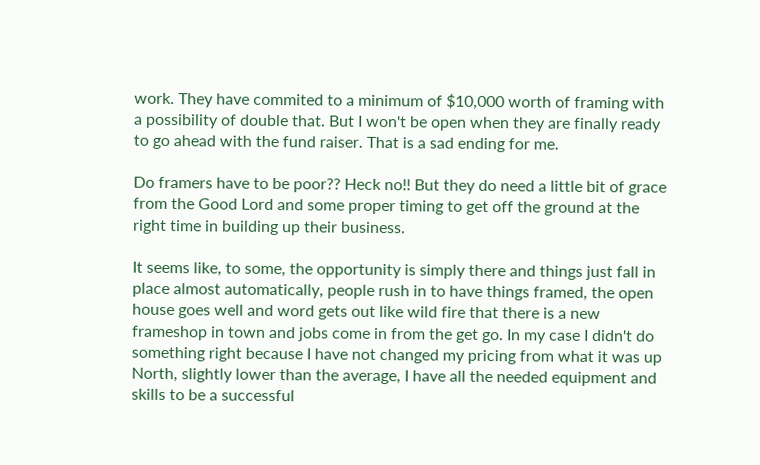work. They have commited to a minimum of $10,000 worth of framing with a possibility of double that. But I won't be open when they are finally ready to go ahead with the fund raiser. That is a sad ending for me.

Do framers have to be poor?? Heck no!! But they do need a little bit of grace from the Good Lord and some proper timing to get off the ground at the right time in building up their business.

It seems like, to some, the opportunity is simply there and things just fall in place almost automatically, people rush in to have things framed, the open house goes well and word gets out like wild fire that there is a new frameshop in town and jobs come in from the get go. In my case I didn't do something right because I have not changed my pricing from what it was up North, slightly lower than the average, I have all the needed equipment and skills to be a successful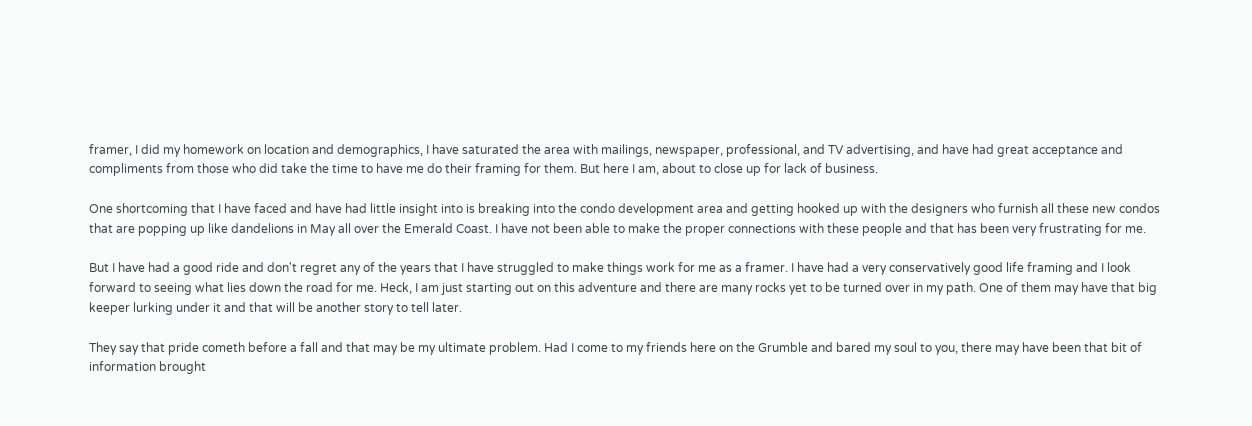framer, I did my homework on location and demographics, I have saturated the area with mailings, newspaper, professional, and TV advertising, and have had great acceptance and compliments from those who did take the time to have me do their framing for them. But here I am, about to close up for lack of business.

One shortcoming that I have faced and have had little insight into is breaking into the condo development area and getting hooked up with the designers who furnish all these new condos that are popping up like dandelions in May all over the Emerald Coast. I have not been able to make the proper connections with these people and that has been very frustrating for me.

But I have had a good ride and don't regret any of the years that I have struggled to make things work for me as a framer. I have had a very conservatively good life framing and I look forward to seeing what lies down the road for me. Heck, I am just starting out on this adventure and there are many rocks yet to be turned over in my path. One of them may have that big keeper lurking under it and that will be another story to tell later.

They say that pride cometh before a fall and that may be my ultimate problem. Had I come to my friends here on the Grumble and bared my soul to you, there may have been that bit of information brought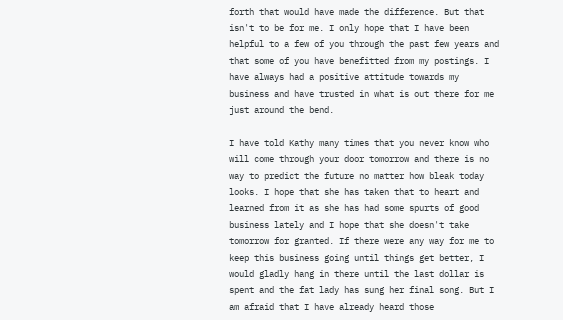forth that would have made the difference. But that isn't to be for me. I only hope that I have been helpful to a few of you through the past few years and that some of you have benefitted from my postings. I have always had a positive attitude towards my business and have trusted in what is out there for me just around the bend.

I have told Kathy many times that you never know who will come through your door tomorrow and there is no way to predict the future no matter how bleak today looks. I hope that she has taken that to heart and learned from it as she has had some spurts of good business lately and I hope that she doesn't take tomorrow for granted. If there were any way for me to keep this business going until things get better, I would gladly hang in there until the last dollar is spent and the fat lady has sung her final song. But I am afraid that I have already heard those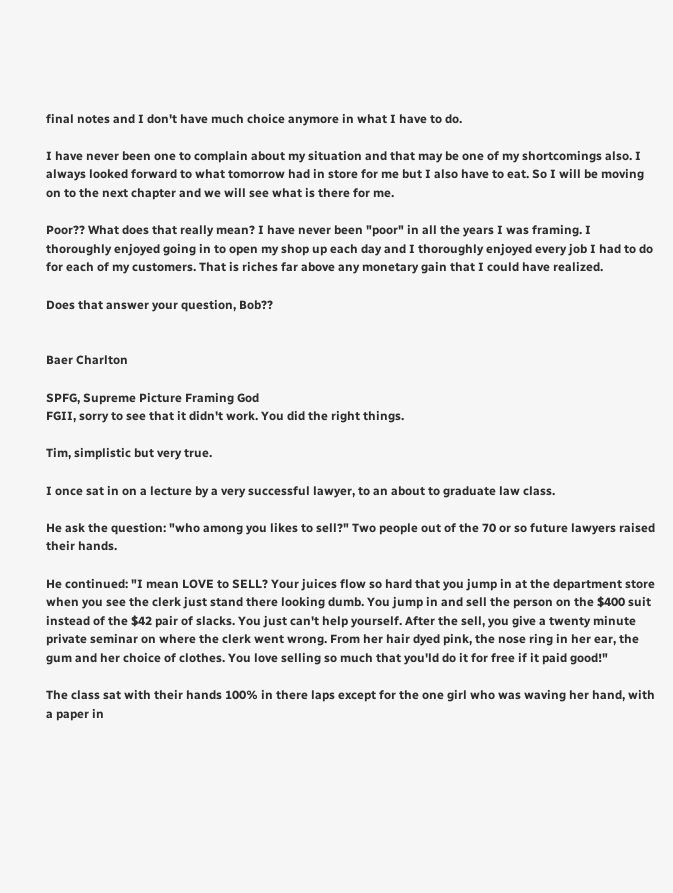final notes and I don't have much choice anymore in what I have to do.

I have never been one to complain about my situation and that may be one of my shortcomings also. I always looked forward to what tomorrow had in store for me but I also have to eat. So I will be moving on to the next chapter and we will see what is there for me.

Poor?? What does that really mean? I have never been "poor" in all the years I was framing. I thoroughly enjoyed going in to open my shop up each day and I thoroughly enjoyed every job I had to do for each of my customers. That is riches far above any monetary gain that I could have realized.

Does that answer your question, Bob??


Baer Charlton

SPFG, Supreme Picture Framing God
FGII, sorry to see that it didn't work. You did the right things.

Tim, simplistic but very true.

I once sat in on a lecture by a very successful lawyer, to an about to graduate law class.

He ask the question: "who among you likes to sell?" Two people out of the 70 or so future lawyers raised their hands.

He continued: "I mean LOVE to SELL? Your juices flow so hard that you jump in at the department store when you see the clerk just stand there looking dumb. You jump in and sell the person on the $400 suit instead of the $42 pair of slacks. You just can't help yourself. After the sell, you give a twenty minute private seminar on where the clerk went wrong. From her hair dyed pink, the nose ring in her ear, the gum and her choice of clothes. You love selling so much that you'ld do it for free if it paid good!"

The class sat with their hands 100% in there laps except for the one girl who was waving her hand, with a paper in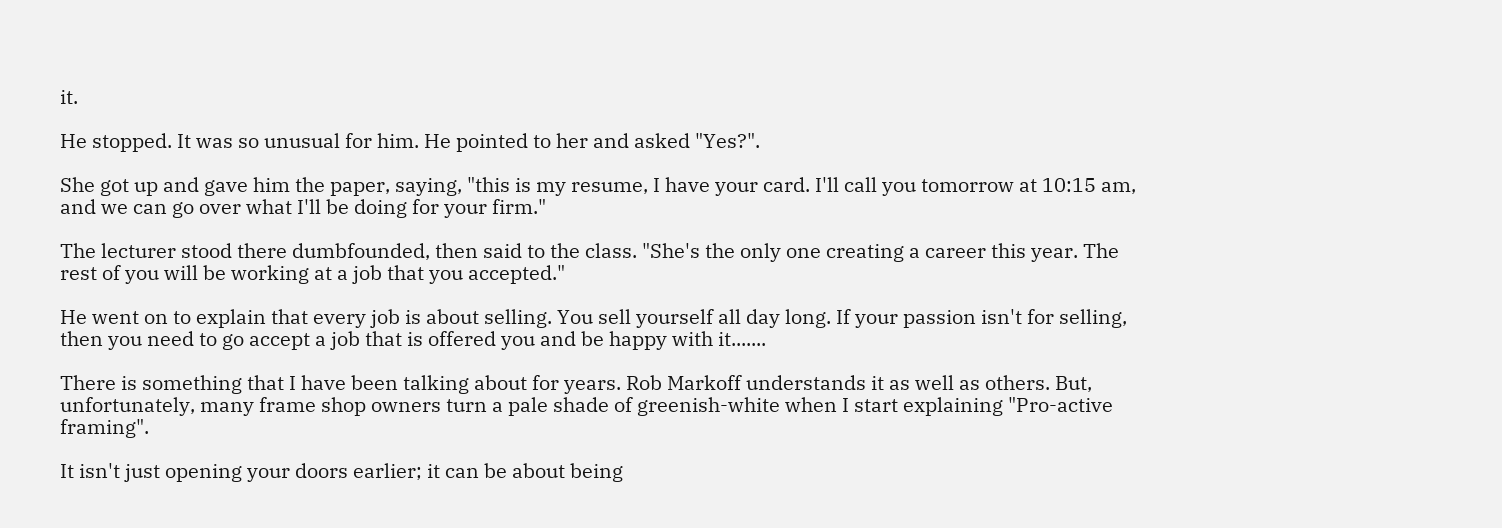it.

He stopped. It was so unusual for him. He pointed to her and asked "Yes?".

She got up and gave him the paper, saying, "this is my resume, I have your card. I'll call you tomorrow at 10:15 am, and we can go over what I'll be doing for your firm."

The lecturer stood there dumbfounded, then said to the class. "She's the only one creating a career this year. The rest of you will be working at a job that you accepted."

He went on to explain that every job is about selling. You sell yourself all day long. If your passion isn't for selling, then you need to go accept a job that is offered you and be happy with it.......

There is something that I have been talking about for years. Rob Markoff understands it as well as others. But, unfortunately, many frame shop owners turn a pale shade of greenish-white when I start explaining "Pro-active framing".

It isn't just opening your doors earlier; it can be about being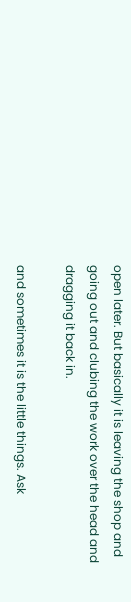open later. But basically it is leaving the shop and going out and clubing the work over the head and dragging it back in.

and sometimes it is the little things. Ask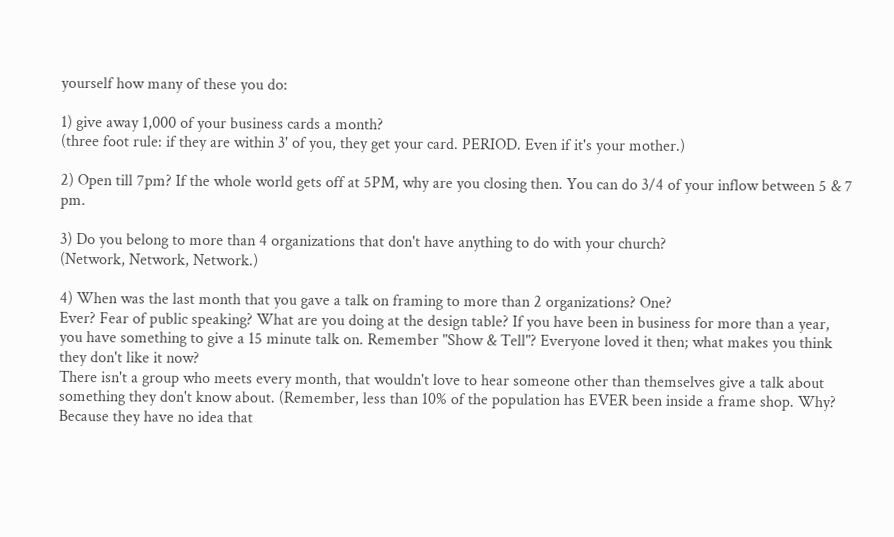yourself how many of these you do:

1) give away 1,000 of your business cards a month?
(three foot rule: if they are within 3' of you, they get your card. PERIOD. Even if it's your mother.)

2) Open till 7pm? If the whole world gets off at 5PM, why are you closing then. You can do 3/4 of your inflow between 5 & 7 pm.

3) Do you belong to more than 4 organizations that don't have anything to do with your church?
(Network, Network, Network.)

4) When was the last month that you gave a talk on framing to more than 2 organizations? One?
Ever? Fear of public speaking? What are you doing at the design table? If you have been in business for more than a year, you have something to give a 15 minute talk on. Remember "Show & Tell"? Everyone loved it then; what makes you think they don't like it now?
There isn't a group who meets every month, that wouldn't love to hear someone other than themselves give a talk about something they don't know about. (Remember, less than 10% of the population has EVER been inside a frame shop. Why? Because they have no idea that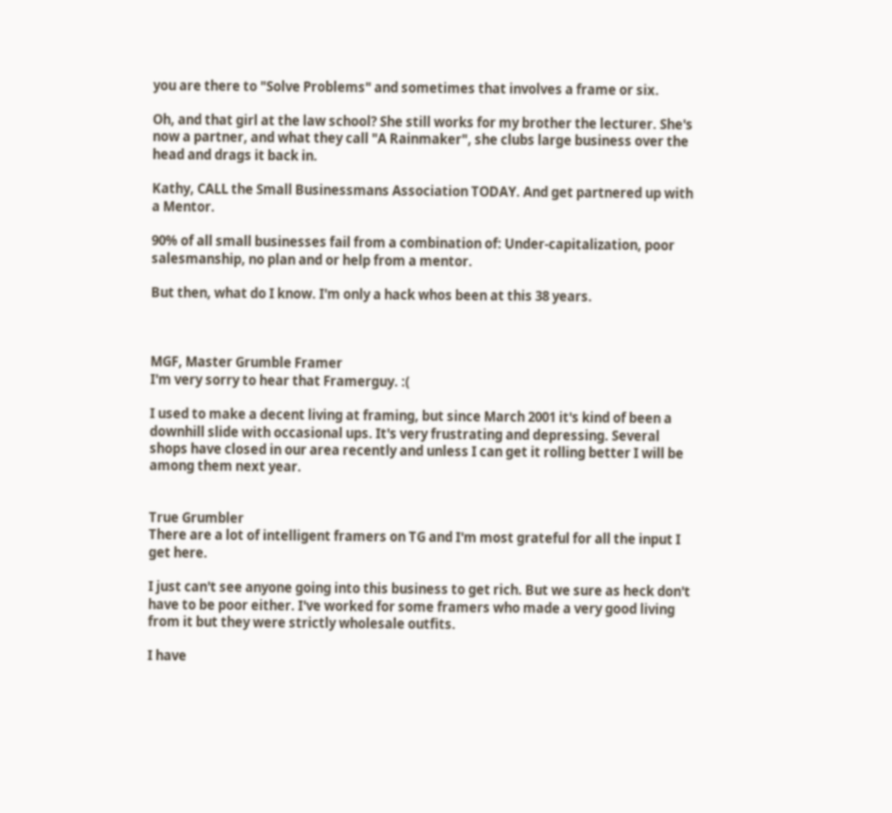you are there to "Solve Problems" and sometimes that involves a frame or six.

Oh, and that girl at the law school? She still works for my brother the lecturer. She's now a partner, and what they call "A Rainmaker", she clubs large business over the head and drags it back in.

Kathy, CALL the Small Businessmans Association TODAY. And get partnered up with a Mentor.

90% of all small businesses fail from a combination of: Under-capitalization, poor salesmanship, no plan and or help from a mentor.

But then, what do I know. I'm only a hack whos been at this 38 years.



MGF, Master Grumble Framer
I'm very sorry to hear that Framerguy. :(

I used to make a decent living at framing, but since March 2001 it's kind of been a downhill slide with occasional ups. It's very frustrating and depressing. Several shops have closed in our area recently and unless I can get it rolling better I will be among them next year.


True Grumbler
There are a lot of intelligent framers on TG and I'm most grateful for all the input I get here.

I just can't see anyone going into this business to get rich. But we sure as heck don't have to be poor either. I've worked for some framers who made a very good living from it but they were strictly wholesale outfits.

I have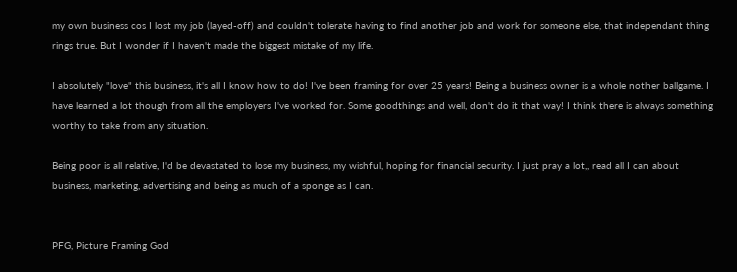my own business cos I lost my job (layed-off) and couldn't tolerate having to find another job and work for someone else, that independant thing rings true. But I wonder if I haven't made the biggest mistake of my life.

I absolutely "love" this business, it's all I know how to do! I've been framing for over 25 years! Being a business owner is a whole nother ballgame. I have learned a lot though from all the employers I've worked for. Some goodthings and well, don't do it that way! I think there is always something worthy to take from any situation.

Being poor is all relative, I'd be devastated to lose my business, my wishful, hoping for financial security. I just pray a lot,, read all I can about business, marketing, advertising and being as much of a sponge as I can.


PFG, Picture Framing God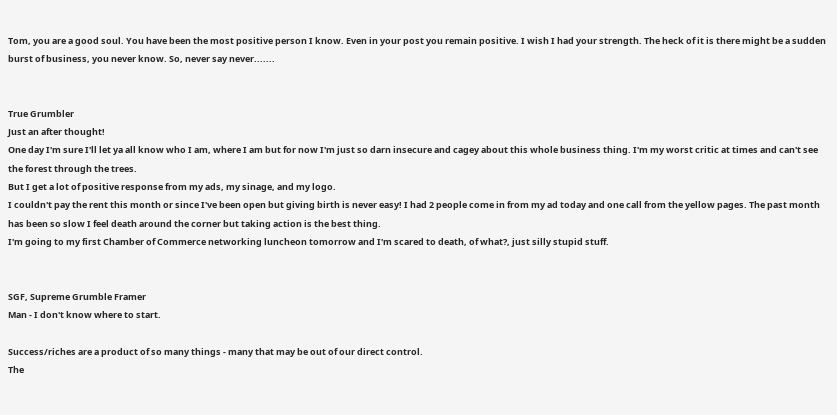Tom, you are a good soul. You have been the most positive person I know. Even in your post you remain positive. I wish I had your strength. The heck of it is there might be a sudden burst of business, you never know. So, never say never.......


True Grumbler
Just an after thought!
One day I'm sure I'll let ya all know who I am, where I am but for now I'm just so darn insecure and cagey about this whole business thing. I'm my worst critic at times and can't see the forest through the trees.
But I get a lot of positive response from my ads, my sinage, and my logo.
I couldn't pay the rent this month or since I've been open but giving birth is never easy! I had 2 people come in from my ad today and one call from the yellow pages. The past month has been so slow I feel death around the corner but taking action is the best thing.
I'm going to my first Chamber of Commerce networking luncheon tomorrow and I'm scared to death, of what?, just silly stupid stuff.


SGF, Supreme Grumble Framer
Man - I don't know where to start.

Success/riches are a product of so many things - many that may be out of our direct control.
The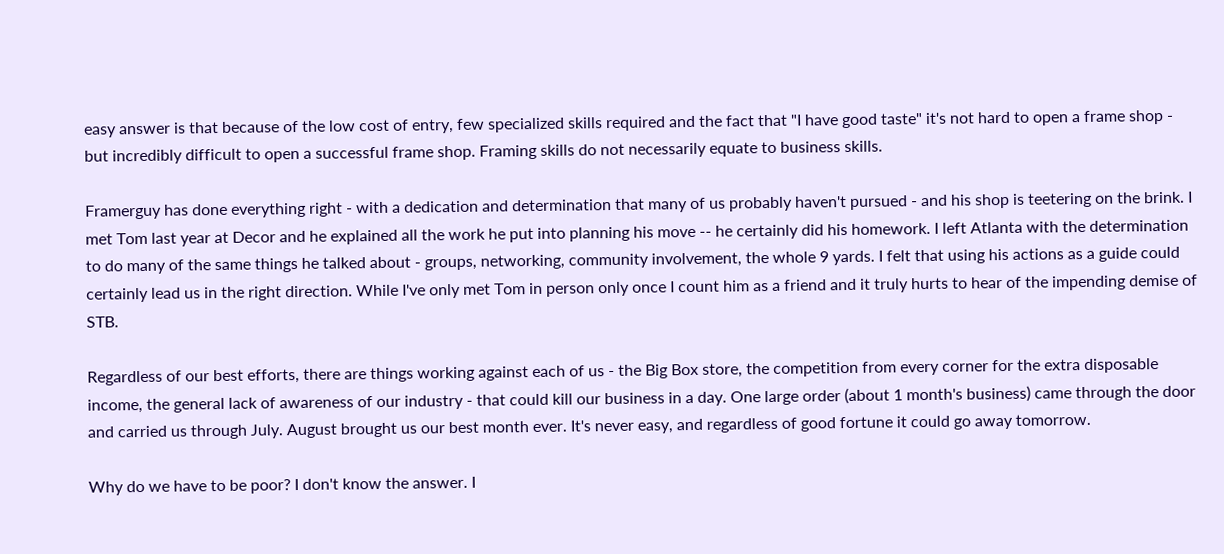easy answer is that because of the low cost of entry, few specialized skills required and the fact that "I have good taste" it's not hard to open a frame shop - but incredibly difficult to open a successful frame shop. Framing skills do not necessarily equate to business skills.

Framerguy has done everything right - with a dedication and determination that many of us probably haven't pursued - and his shop is teetering on the brink. I met Tom last year at Decor and he explained all the work he put into planning his move -- he certainly did his homework. I left Atlanta with the determination to do many of the same things he talked about - groups, networking, community involvement, the whole 9 yards. I felt that using his actions as a guide could certainly lead us in the right direction. While I've only met Tom in person only once I count him as a friend and it truly hurts to hear of the impending demise of STB.

Regardless of our best efforts, there are things working against each of us - the Big Box store, the competition from every corner for the extra disposable income, the general lack of awareness of our industry - that could kill our business in a day. One large order (about 1 month's business) came through the door and carried us through July. August brought us our best month ever. It's never easy, and regardless of good fortune it could go away tomorrow.

Why do we have to be poor? I don't know the answer. I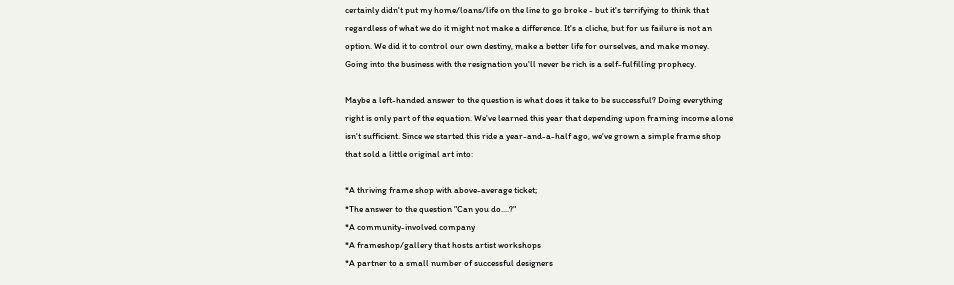certainly didn't put my home/loans/life on the line to go broke - but it's terrifying to think that regardless of what we do it might not make a difference. It's a cliche, but for us failure is not an option. We did it to control our own destiny, make a better life for ourselves, and make money. Going into the business with the resignation you'll never be rich is a self-fulfilling prophecy.

Maybe a left-handed answer to the question is what does it take to be successful? Doing everything right is only part of the equation. We've learned this year that depending upon framing income alone isn't sufficient. Since we started this ride a year-and-a-half ago, we've grown a simple frame shop that sold a little original art into:

*A thriving frame shop with above-average ticket;
*The answer to the question "Can you do....?"
*A community-involved company
*A frameshop/gallery that hosts artist workshops
*A partner to a small number of successful designers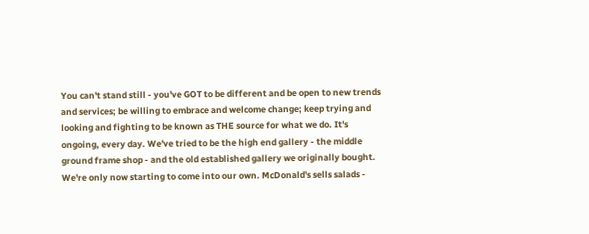You can't stand still - you've GOT to be different and be open to new trends and services; be willing to embrace and welcome change; keep trying and looking and fighting to be known as THE source for what we do. It's ongoing, every day. We've tried to be the high end gallery - the middle ground frame shop - and the old established gallery we originally bought. We're only now starting to come into our own. McDonald's sells salads -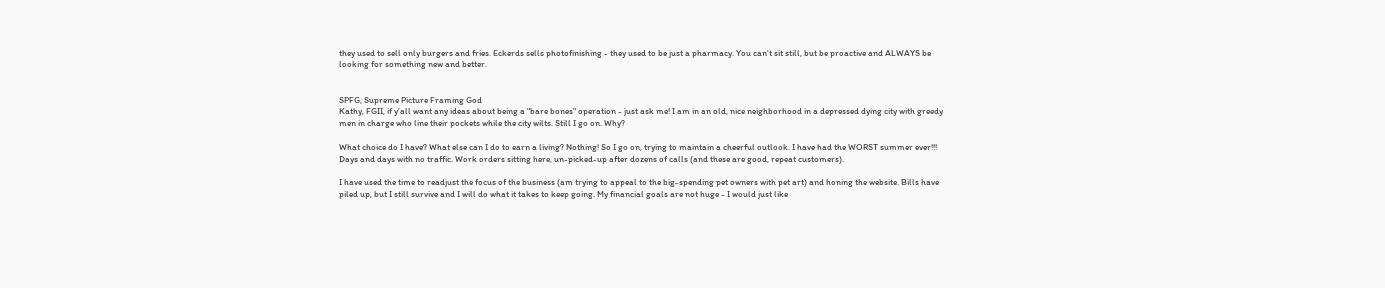they used to sell only burgers and fries. Eckerds sells photofinishing - they used to be just a pharmacy. You can't sit still, but be proactive and ALWAYS be looking for something new and better.


SPFG, Supreme Picture Framing God
Kathy, FGII, if y'all want any ideas about being a "bare bones" operation - just ask me! I am in an old, nice neighborhood in a depressed dying city with greedy men in charge who line their pockets while the city wilts. Still I go on. Why?

What choice do I have? What else can I do to earn a living? Nothing! So I go on, trying to maintain a cheerful outlook. I have had the WORST summer ever!!! Days and days with no traffic. Work orders sitting here, un-picked-up after dozens of calls (and these are good, repeat customers).

I have used the time to readjust the focus of the business (am trying to appeal to the big-spending pet owners with pet art) and honing the website. Bills have piled up, but I still survive and I will do what it takes to keep going. My financial goals are not huge - I would just like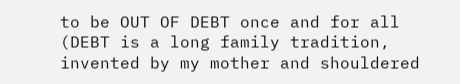to be OUT OF DEBT once and for all (DEBT is a long family tradition, invented by my mother and shouldered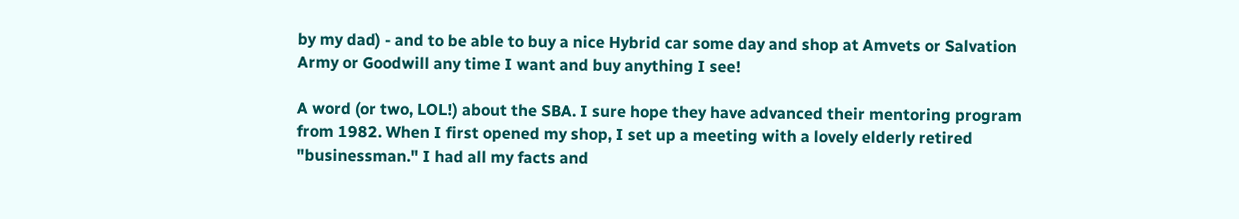by my dad) - and to be able to buy a nice Hybrid car some day and shop at Amvets or Salvation Army or Goodwill any time I want and buy anything I see!

A word (or two, LOL!) about the SBA. I sure hope they have advanced their mentoring program from 1982. When I first opened my shop, I set up a meeting with a lovely elderly retired "businessman." I had all my facts and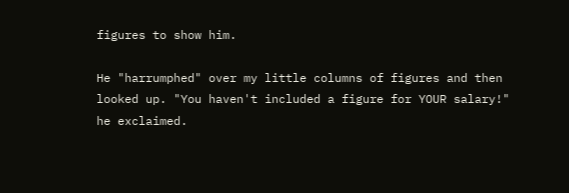figures to show him.

He "harrumphed" over my little columns of figures and then looked up. "You haven't included a figure for YOUR salary!" he exclaimed.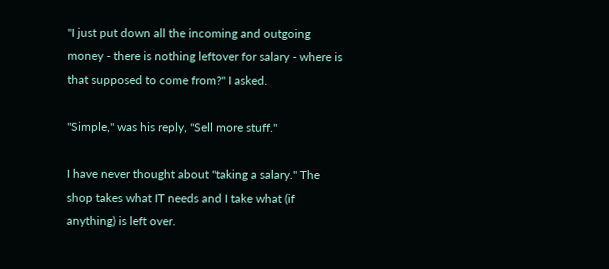"I just put down all the incoming and outgoing money - there is nothing leftover for salary - where is that supposed to come from?" I asked.

"Simple," was his reply, "Sell more stuff."

I have never thought about "taking a salary." The shop takes what IT needs and I take what (if anything) is left over.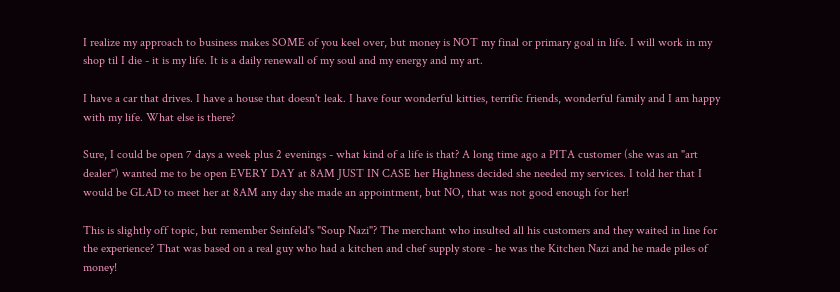I realize my approach to business makes SOME of you keel over, but money is NOT my final or primary goal in life. I will work in my shop til I die - it is my life. It is a daily renewall of my soul and my energy and my art.

I have a car that drives. I have a house that doesn't leak. I have four wonderful kitties, terrific friends, wonderful family and I am happy with my life. What else is there?

Sure, I could be open 7 days a week plus 2 evenings - what kind of a life is that? A long time ago a PITA customer (she was an "art dealer") wanted me to be open EVERY DAY at 8AM JUST IN CASE her Highness decided she needed my services. I told her that I would be GLAD to meet her at 8AM any day she made an appointment, but NO, that was not good enough for her!

This is slightly off topic, but remember Seinfeld's "Soup Nazi"? The merchant who insulted all his customers and they waited in line for the experience? That was based on a real guy who had a kitchen and chef supply store - he was the Kitchen Nazi and he made piles of money!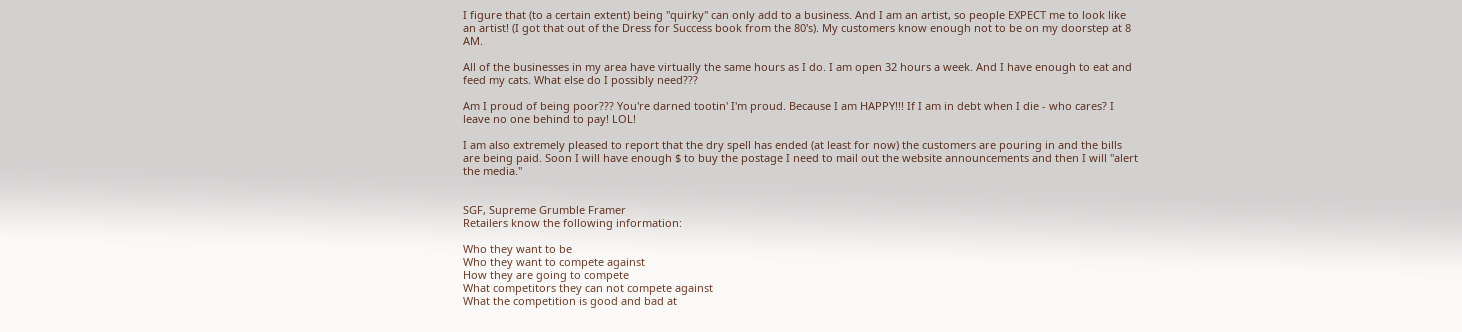I figure that (to a certain extent) being "quirky" can only add to a business. And I am an artist, so people EXPECT me to look like an artist! (I got that out of the Dress for Success book from the 80's). My customers know enough not to be on my doorstep at 8 AM.

All of the businesses in my area have virtually the same hours as I do. I am open 32 hours a week. And I have enough to eat and feed my cats. What else do I possibly need???

Am I proud of being poor??? You're darned tootin' I'm proud. Because I am HAPPY!!! If I am in debt when I die - who cares? I leave no one behind to pay! LOL!

I am also extremely pleased to report that the dry spell has ended (at least for now) the customers are pouring in and the bills are being paid. Soon I will have enough $ to buy the postage I need to mail out the website announcements and then I will "alert the media."


SGF, Supreme Grumble Framer
Retailers know the following information:

Who they want to be
Who they want to compete against
How they are going to compete
What competitors they can not compete against
What the competition is good and bad at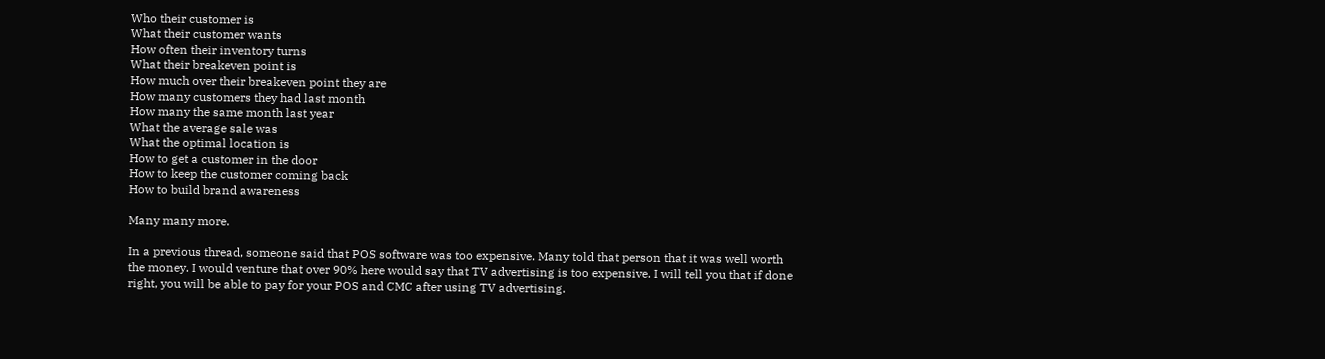Who their customer is
What their customer wants
How often their inventory turns
What their breakeven point is
How much over their breakeven point they are
How many customers they had last month
How many the same month last year
What the average sale was
What the optimal location is
How to get a customer in the door
How to keep the customer coming back
How to build brand awareness

Many many more.

In a previous thread, someone said that POS software was too expensive. Many told that person that it was well worth the money. I would venture that over 90% here would say that TV advertising is too expensive. I will tell you that if done right, you will be able to pay for your POS and CMC after using TV advertising.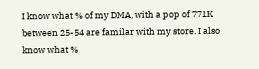I know what % of my DMA, with a pop of 771K between 25-54 are familar with my store. I also know what %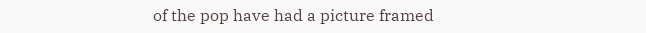of the pop have had a picture framed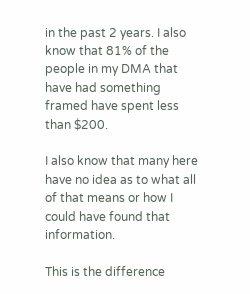in the past 2 years. I also know that 81% of the people in my DMA that have had something framed have spent less than $200.

I also know that many here have no idea as to what all of that means or how I could have found that information.

This is the difference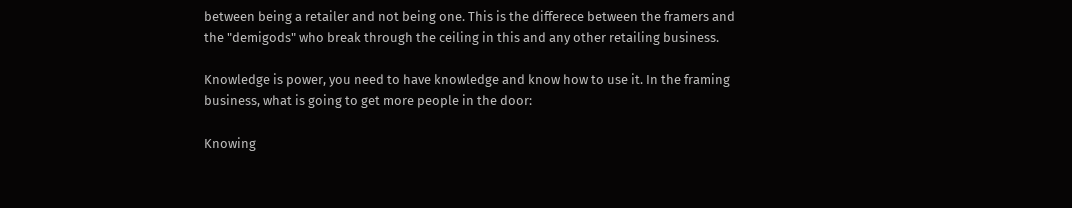between being a retailer and not being one. This is the differece between the framers and the "demigods" who break through the ceiling in this and any other retailing business.

Knowledge is power, you need to have knowledge and know how to use it. In the framing business, what is going to get more people in the door:

Knowing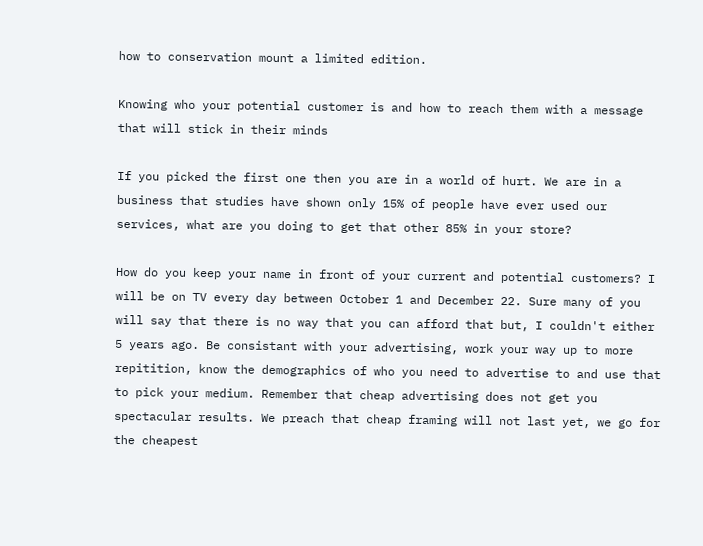how to conservation mount a limited edition.

Knowing who your potential customer is and how to reach them with a message that will stick in their minds

If you picked the first one then you are in a world of hurt. We are in a business that studies have shown only 15% of people have ever used our services, what are you doing to get that other 85% in your store?

How do you keep your name in front of your current and potential customers? I will be on TV every day between October 1 and December 22. Sure many of you will say that there is no way that you can afford that but, I couldn't either
5 years ago. Be consistant with your advertising, work your way up to more repitition, know the demographics of who you need to advertise to and use that to pick your medium. Remember that cheap advertising does not get you spectacular results. We preach that cheap framing will not last yet, we go for the cheapest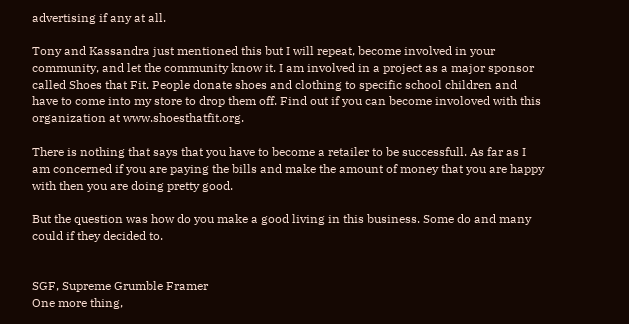advertising if any at all.

Tony and Kassandra just mentioned this but I will repeat, become involved in your community, and let the community know it. I am involved in a project as a major sponsor called Shoes that Fit. People donate shoes and clothing to specific school children and have to come into my store to drop them off. Find out if you can become involoved with this organization at www.shoesthatfit.org.

There is nothing that says that you have to become a retailer to be successfull. As far as I am concerned if you are paying the bills and make the amount of money that you are happy with then you are doing pretty good.

But the question was how do you make a good living in this business. Some do and many could if they decided to.


SGF, Supreme Grumble Framer
One more thing,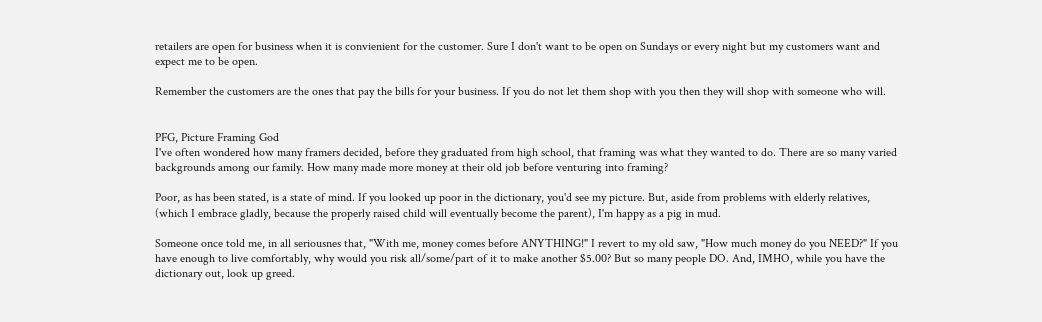retailers are open for business when it is convienient for the customer. Sure I don't want to be open on Sundays or every night but my customers want and expect me to be open.

Remember the customers are the ones that pay the bills for your business. If you do not let them shop with you then they will shop with someone who will.


PFG, Picture Framing God
I've often wondered how many framers decided, before they graduated from high school, that framing was what they wanted to do. There are so many varied backgrounds among our family. How many made more money at their old job before venturing into framing?

Poor, as has been stated, is a state of mind. If you looked up poor in the dictionary, you'd see my picture. But, aside from problems with elderly relatives, (which I embrace gladly, because the properly raised child will eventually become the parent), I'm happy as a pig in mud.

Someone once told me, in all seriousnes that, "With me, money comes before ANYTHING!" I revert to my old saw, "How much money do you NEED?" If you have enough to live comfortably, why would you risk all/some/part of it to make another $5.00? But so many people DO. And, IMHO, while you have the dictionary out, look up greed.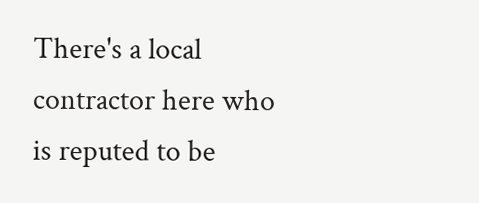There's a local contractor here who is reputed to be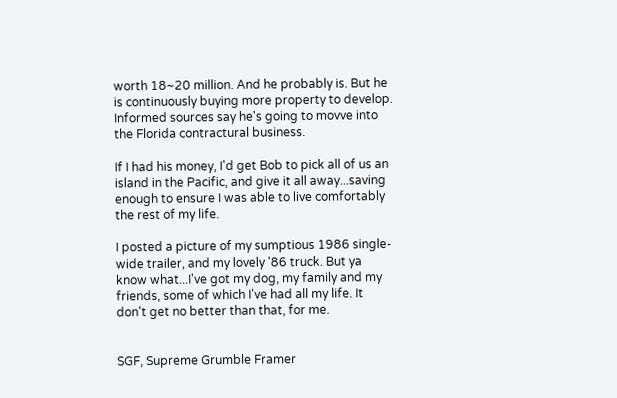worth 18~20 million. And he probably is. But he is continuously buying more property to develop. Informed sources say he's going to movve into the Florida contractural business.

If I had his money, I'd get Bob to pick all of us an island in the Pacific, and give it all away...saving enough to ensure I was able to live comfortably the rest of my life.

I posted a picture of my sumptious 1986 single-wide trailer, and my lovely '86 truck. But ya know what...I've got my dog, my family and my friends, some of which I've had all my life. It don't get no better than that, for me.


SGF, Supreme Grumble Framer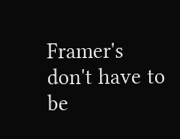Framer's don't have to be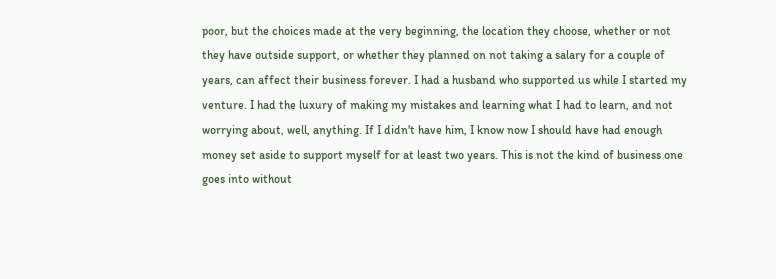poor, but the choices made at the very beginning, the location they choose, whether or not they have outside support, or whether they planned on not taking a salary for a couple of years, can affect their business forever. I had a husband who supported us while I started my venture. I had the luxury of making my mistakes and learning what I had to learn, and not worrying about, well, anything. If I didn't have him, I know now I should have had enough money set aside to support myself for at least two years. This is not the kind of business one goes into without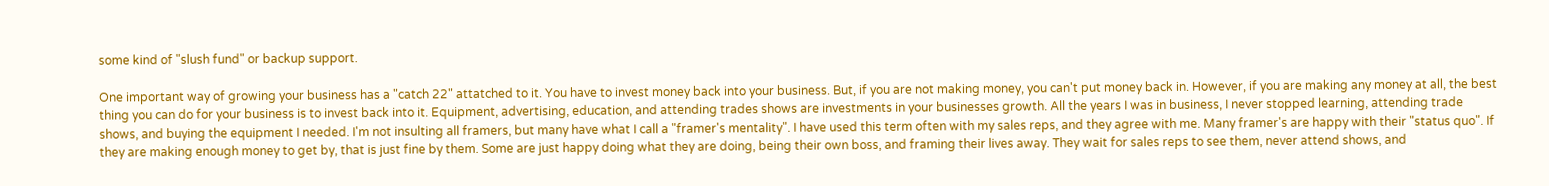some kind of "slush fund" or backup support.

One important way of growing your business has a "catch 22" attatched to it. You have to invest money back into your business. But, if you are not making money, you can't put money back in. However, if you are making any money at all, the best thing you can do for your business is to invest back into it. Equipment, advertising, education, and attending trades shows are investments in your businesses growth. All the years I was in business, I never stopped learning, attending trade shows, and buying the equipment I needed. I'm not insulting all framers, but many have what I call a "framer's mentality". I have used this term often with my sales reps, and they agree with me. Many framer's are happy with their "status quo". If they are making enough money to get by, that is just fine by them. Some are just happy doing what they are doing, being their own boss, and framing their lives away. They wait for sales reps to see them, never attend shows, and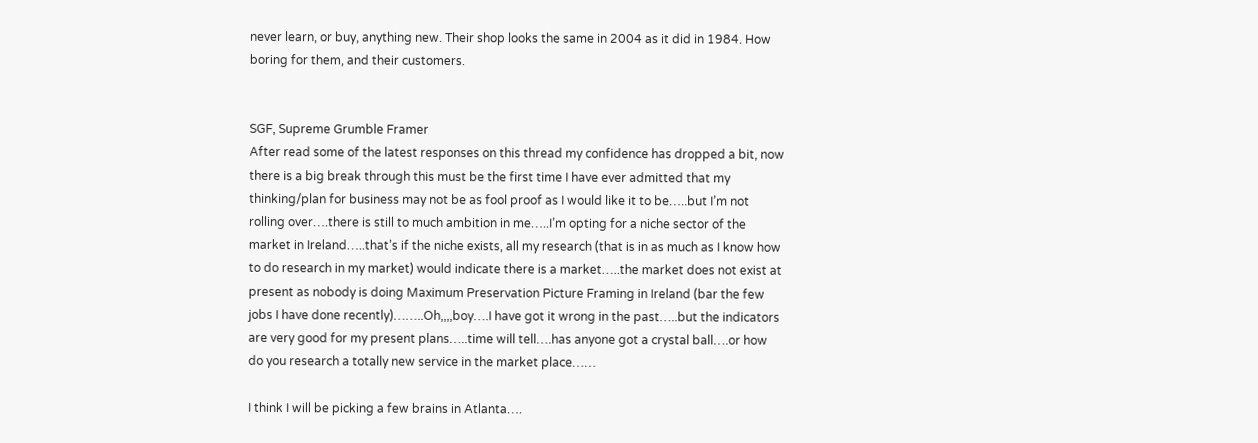never learn, or buy, anything new. Their shop looks the same in 2004 as it did in 1984. How boring for them, and their customers.


SGF, Supreme Grumble Framer
After read some of the latest responses on this thread my confidence has dropped a bit, now there is a big break through this must be the first time I have ever admitted that my thinking/plan for business may not be as fool proof as I would like it to be…..but I’m not rolling over….there is still to much ambition in me…..I’m opting for a niche sector of the market in Ireland…..that’s if the niche exists, all my research (that is in as much as I know how to do research in my market) would indicate there is a market…..the market does not exist at present as nobody is doing Maximum Preservation Picture Framing in Ireland (bar the few jobs I have done recently)……..Oh,,,,boy….I have got it wrong in the past…..but the indicators are very good for my present plans…..time will tell….has anyone got a crystal ball….or how do you research a totally new service in the market place……

I think I will be picking a few brains in Atlanta….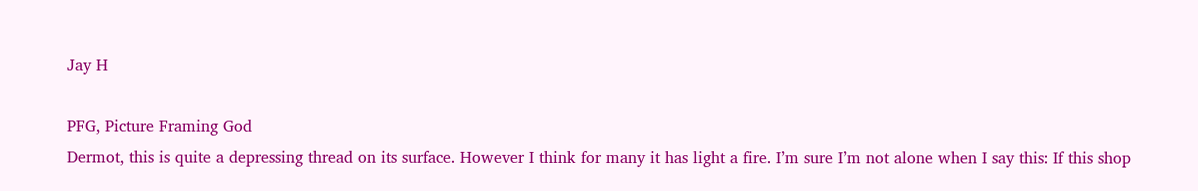Jay H

PFG, Picture Framing God
Dermot, this is quite a depressing thread on its surface. However I think for many it has light a fire. I’m sure I’m not alone when I say this: If this shop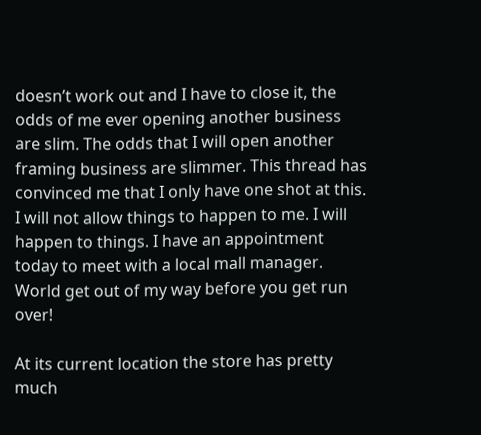doesn’t work out and I have to close it, the odds of me ever opening another business are slim. The odds that I will open another framing business are slimmer. This thread has convinced me that I only have one shot at this. I will not allow things to happen to me. I will happen to things. I have an appointment today to meet with a local mall manager. World get out of my way before you get run over!

At its current location the store has pretty much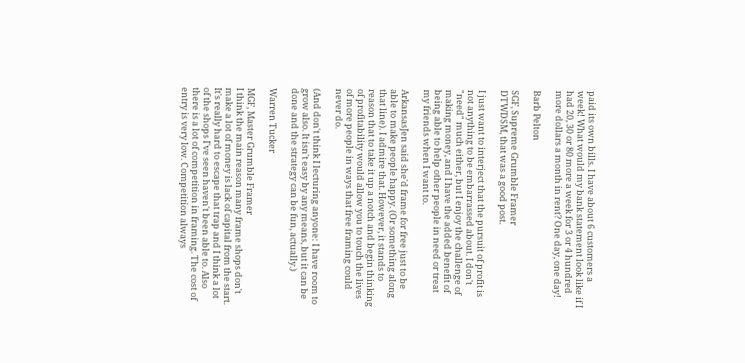paid its own bills. I have about 6 customers a week! What would my bank statement look like if I had 20, 30 or 80 more a week for 3 or 4 hundred more dollars a month in rent? One day, one day!

Barb Pelton

SGF, Supreme Grumble Framer
DTWDSM, that was a good post.

I just want to interject that the pursuit of profit is not anything to be embarrassed about. I don't "need" much either, but I enjoy the challenge of making money, and I have the added benefit of being able to help other people in need or treat my friends when I want to.

ArkansasJen said she'd frame for free just to be able to make people happy. (Or something along that line). I admire that. However, it stands to reason that to take it up a notch and begin thinking of profitability would allow you to touch the lives of more people in ways that free framing could never do.

(And don't think I lecturing anyone: I have room to grow also. It isn't easy by any means, but it can be done and the strategy can be fun, actually.)

Warren Tucker

MGF, Master Grumble Framer
I think the main reason many frame shops don't make a lot of money is lack of capital from the start. It's really hard to escape that trap and I think a lot of the shops I've seen haven't been able to. Also there is a lot of competition in framing. The cost of entry is very low. Competition always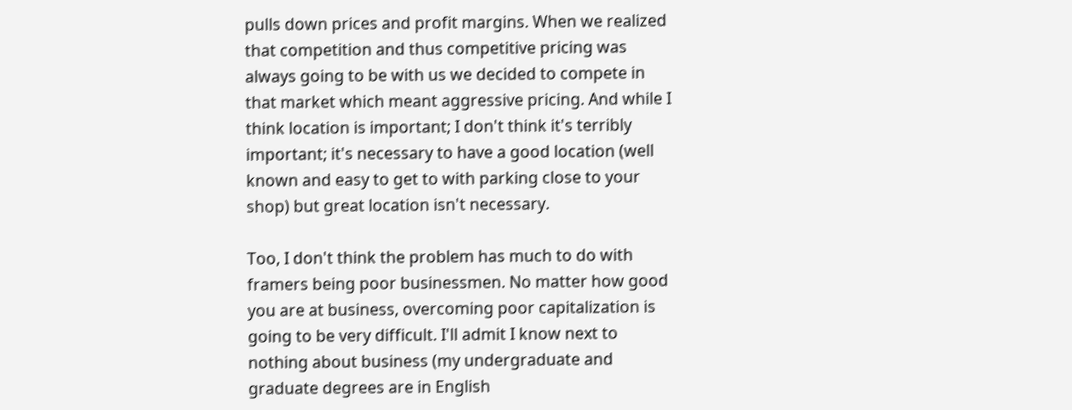pulls down prices and profit margins. When we realized that competition and thus competitive pricing was always going to be with us we decided to compete in that market which meant aggressive pricing. And while I think location is important; I don't think it's terribly important; it's necessary to have a good location (well known and easy to get to with parking close to your shop) but great location isn't necessary.

Too, I don't think the problem has much to do with framers being poor businessmen. No matter how good you are at business, overcoming poor capitalization is going to be very difficult. I'll admit I know next to nothing about business (my undergraduate and graduate degrees are in English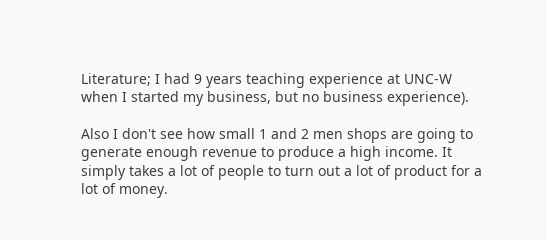Literature; I had 9 years teaching experience at UNC-W when I started my business, but no business experience).

Also I don't see how small 1 and 2 men shops are going to generate enough revenue to produce a high income. It simply takes a lot of people to turn out a lot of product for a lot of money.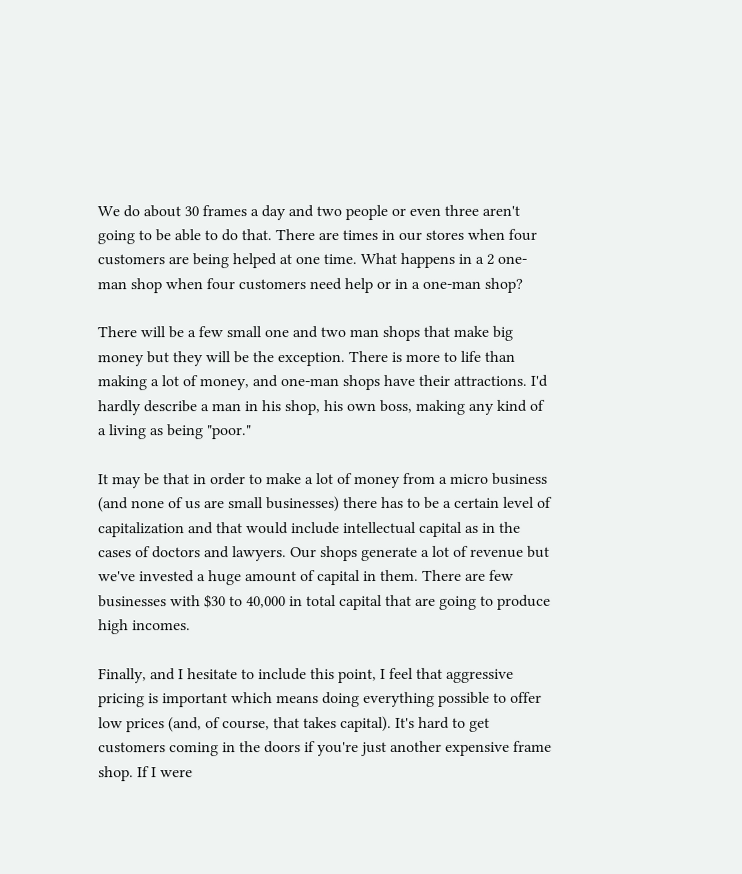We do about 30 frames a day and two people or even three aren't going to be able to do that. There are times in our stores when four customers are being helped at one time. What happens in a 2 one-man shop when four customers need help or in a one-man shop?

There will be a few small one and two man shops that make big money but they will be the exception. There is more to life than making a lot of money, and one-man shops have their attractions. I'd hardly describe a man in his shop, his own boss, making any kind of a living as being "poor."

It may be that in order to make a lot of money from a micro business (and none of us are small businesses) there has to be a certain level of capitalization and that would include intellectual capital as in the cases of doctors and lawyers. Our shops generate a lot of revenue but we've invested a huge amount of capital in them. There are few businesses with $30 to 40,000 in total capital that are going to produce high incomes.

Finally, and I hesitate to include this point, I feel that aggressive pricing is important which means doing everything possible to offer low prices (and, of course, that takes capital). It's hard to get customers coming in the doors if you're just another expensive frame shop. If I were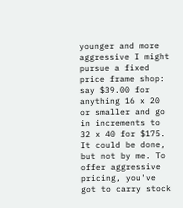younger and more aggressive I might pursue a fixed price frame shop: say $39.00 for anything 16 x 20 or smaller and go in increments to 32 x 40 for $175. It could be done, but not by me. To offer aggressive pricing, you've got to carry stock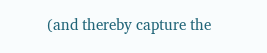(and thereby capture the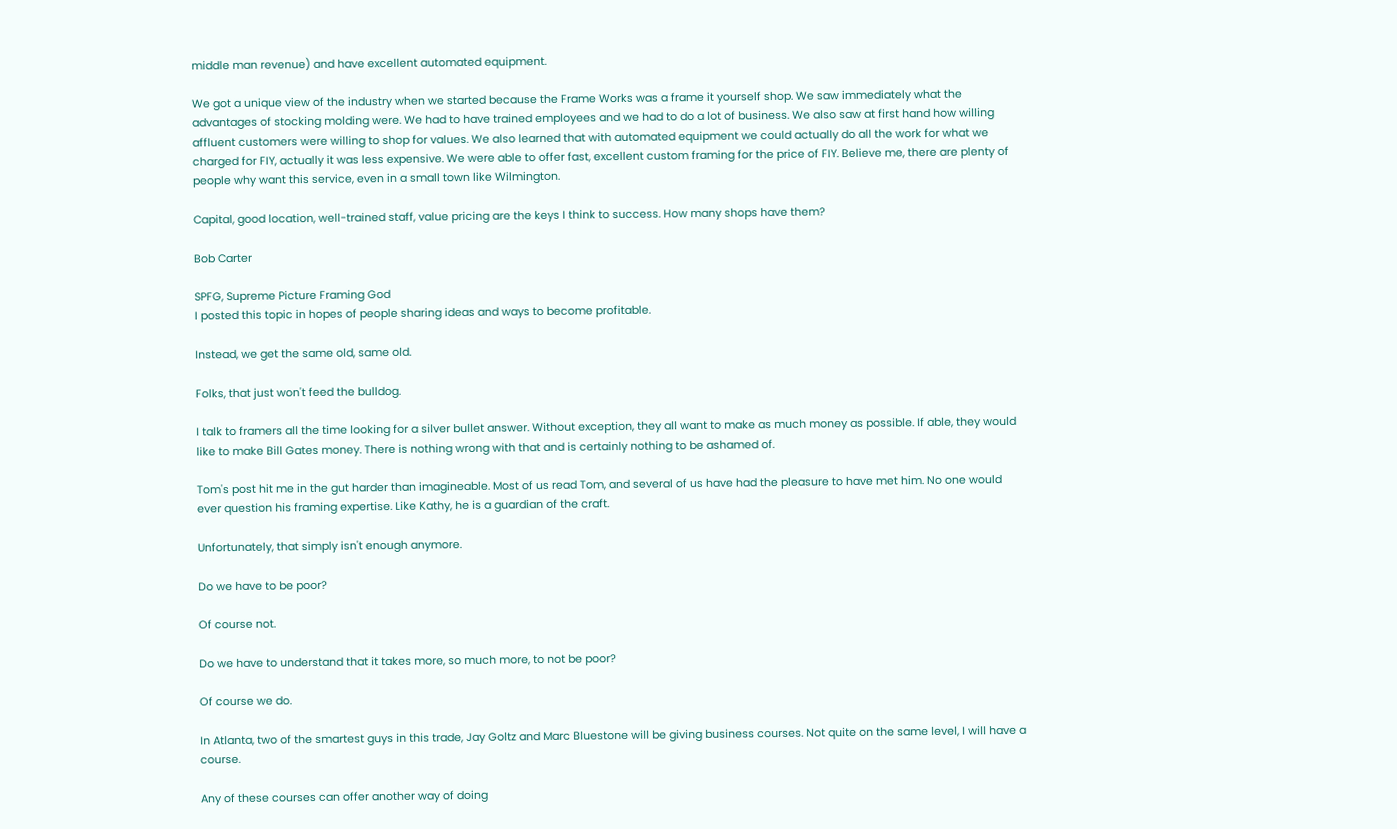middle man revenue) and have excellent automated equipment.

We got a unique view of the industry when we started because the Frame Works was a frame it yourself shop. We saw immediately what the advantages of stocking molding were. We had to have trained employees and we had to do a lot of business. We also saw at first hand how willing affluent customers were willing to shop for values. We also learned that with automated equipment we could actually do all the work for what we charged for FIY, actually it was less expensive. We were able to offer fast, excellent custom framing for the price of FIY. Believe me, there are plenty of people why want this service, even in a small town like Wilmington.

Capital, good location, well-trained staff, value pricing are the keys I think to success. How many shops have them?

Bob Carter

SPFG, Supreme Picture Framing God
I posted this topic in hopes of people sharing ideas and ways to become profitable.

Instead, we get the same old, same old.

Folks, that just won't feed the bulldog.

I talk to framers all the time looking for a silver bullet answer. Without exception, they all want to make as much money as possible. If able, they would like to make Bill Gates money. There is nothing wrong with that and is certainly nothing to be ashamed of.

Tom's post hit me in the gut harder than imagineable. Most of us read Tom, and several of us have had the pleasure to have met him. No one would ever question his framing expertise. Like Kathy, he is a guardian of the craft.

Unfortunately, that simply isn't enough anymore.

Do we have to be poor?

Of course not.

Do we have to understand that it takes more, so much more, to not be poor?

Of course we do.

In Atlanta, two of the smartest guys in this trade, Jay Goltz and Marc Bluestone will be giving business courses. Not quite on the same level, I will have a course.

Any of these courses can offer another way of doing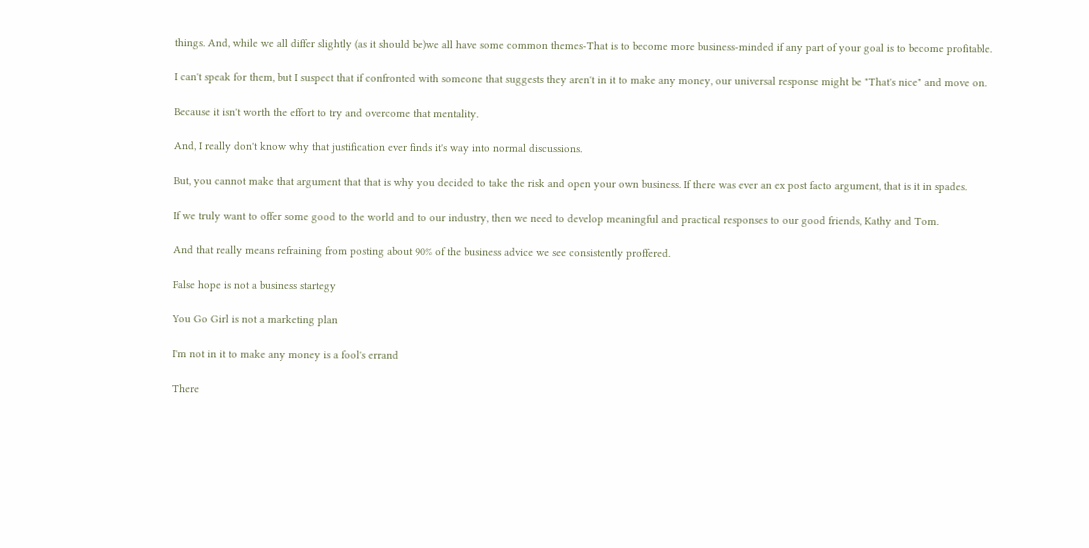things. And, while we all differ slightly (as it should be)we all have some common themes-That is to become more business-minded if any part of your goal is to become profitable.

I can't speak for them, but I suspect that if confronted with someone that suggests they aren't in it to make any money, our universal response might be "That's nice" and move on.

Because it isn't worth the effort to try and overcome that mentality.

And, I really don't know why that justification ever finds it's way into normal discussions.

But, you cannot make that argument that that is why you decided to take the risk and open your own business. If there was ever an ex post facto argument, that is it in spades.

If we truly want to offer some good to the world and to our industry, then we need to develop meaningful and practical responses to our good friends, Kathy and Tom.

And that really means refraining from posting about 90% of the business advice we see consistently proffered.

False hope is not a business startegy

You Go Girl is not a marketing plan

I'm not in it to make any money is a fool's errand

There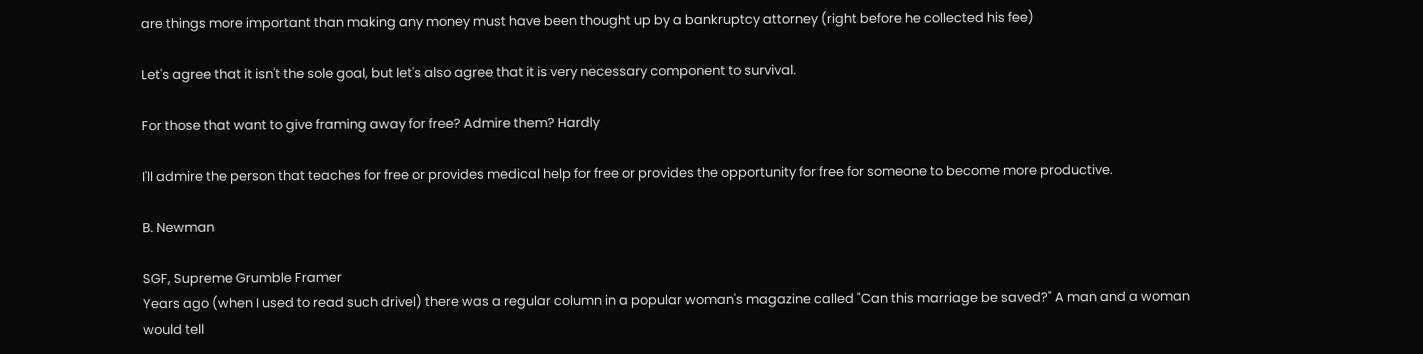are things more important than making any money must have been thought up by a bankruptcy attorney (right before he collected his fee)

Let's agree that it isn't the sole goal, but let's also agree that it is very necessary component to survival.

For those that want to give framing away for free? Admire them? Hardly

I'll admire the person that teaches for free or provides medical help for free or provides the opportunity for free for someone to become more productive.

B. Newman

SGF, Supreme Grumble Framer
Years ago (when I used to read such drivel) there was a regular column in a popular woman's magazine called "Can this marriage be saved?" A man and a woman would tell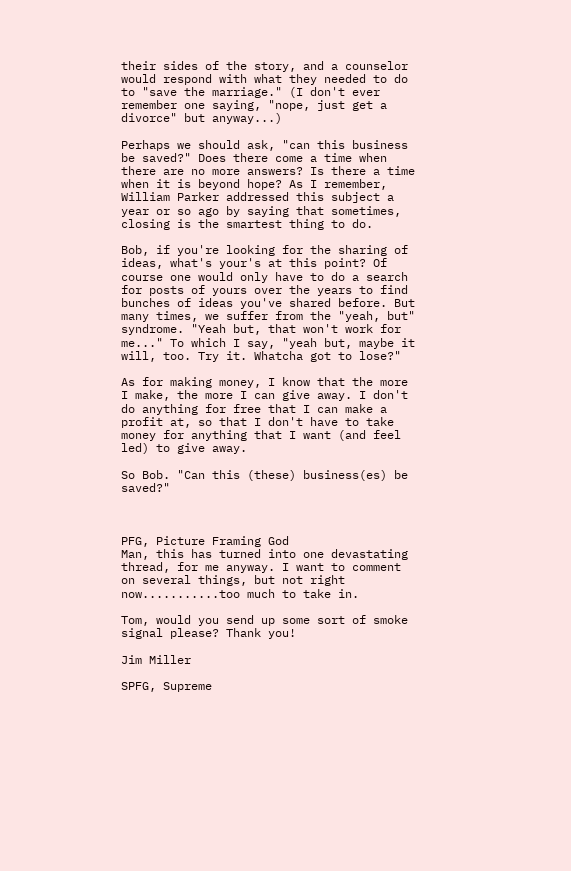their sides of the story, and a counselor would respond with what they needed to do to "save the marriage." (I don't ever remember one saying, "nope, just get a divorce" but anyway...)

Perhaps we should ask, "can this business be saved?" Does there come a time when there are no more answers? Is there a time when it is beyond hope? As I remember, William Parker addressed this subject a year or so ago by saying that sometimes, closing is the smartest thing to do.

Bob, if you're looking for the sharing of ideas, what's your's at this point? Of course one would only have to do a search for posts of yours over the years to find bunches of ideas you've shared before. But many times, we suffer from the "yeah, but" syndrome. "Yeah but, that won't work for me..." To which I say, "yeah but, maybe it will, too. Try it. Whatcha got to lose?"

As for making money, I know that the more I make, the more I can give away. I don't do anything for free that I can make a profit at, so that I don't have to take money for anything that I want (and feel led) to give away.

So Bob. "Can this (these) business(es) be saved?"



PFG, Picture Framing God
Man, this has turned into one devastating thread, for me anyway. I want to comment on several things, but not right now...........too much to take in.

Tom, would you send up some sort of smoke signal please? Thank you!

Jim Miller

SPFG, Supreme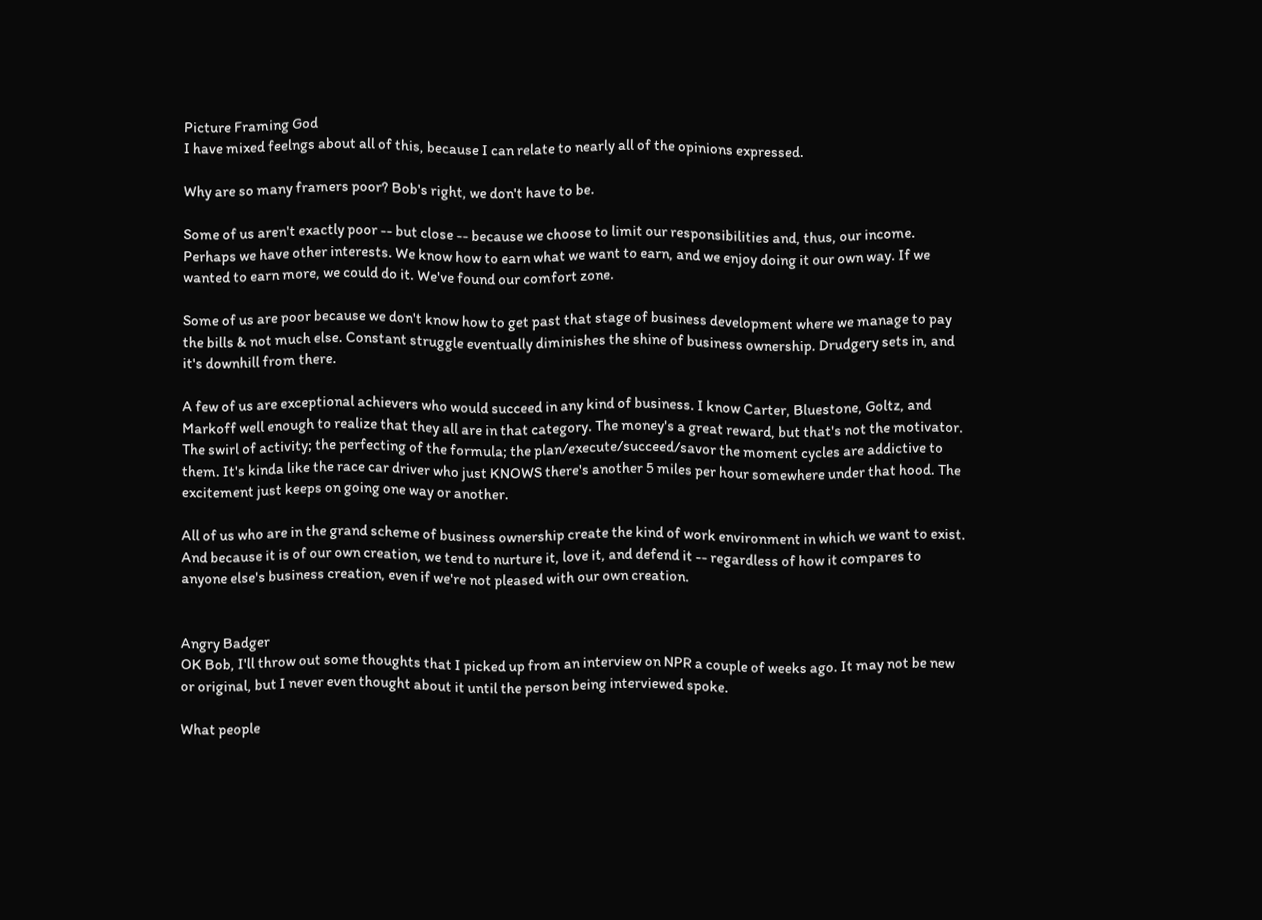Picture Framing God
I have mixed feelngs about all of this, because I can relate to nearly all of the opinions expressed.

Why are so many framers poor? Bob's right, we don't have to be.

Some of us aren't exactly poor -- but close -- because we choose to limit our responsibilities and, thus, our income. Perhaps we have other interests. We know how to earn what we want to earn, and we enjoy doing it our own way. If we wanted to earn more, we could do it. We've found our comfort zone.

Some of us are poor because we don't know how to get past that stage of business development where we manage to pay the bills & not much else. Constant struggle eventually diminishes the shine of business ownership. Drudgery sets in, and it's downhill from there.

A few of us are exceptional achievers who would succeed in any kind of business. I know Carter, Bluestone, Goltz, and Markoff well enough to realize that they all are in that category. The money's a great reward, but that's not the motivator. The swirl of activity; the perfecting of the formula; the plan/execute/succeed/savor the moment cycles are addictive to them. It's kinda like the race car driver who just KNOWS there's another 5 miles per hour somewhere under that hood. The excitement just keeps on going one way or another.

All of us who are in the grand scheme of business ownership create the kind of work environment in which we want to exist. And because it is of our own creation, we tend to nurture it, love it, and defend it -- regardless of how it compares to anyone else's business creation, even if we're not pleased with our own creation.


Angry Badger
OK Bob, I'll throw out some thoughts that I picked up from an interview on NPR a couple of weeks ago. It may not be new or original, but I never even thought about it until the person being interviewed spoke.

What people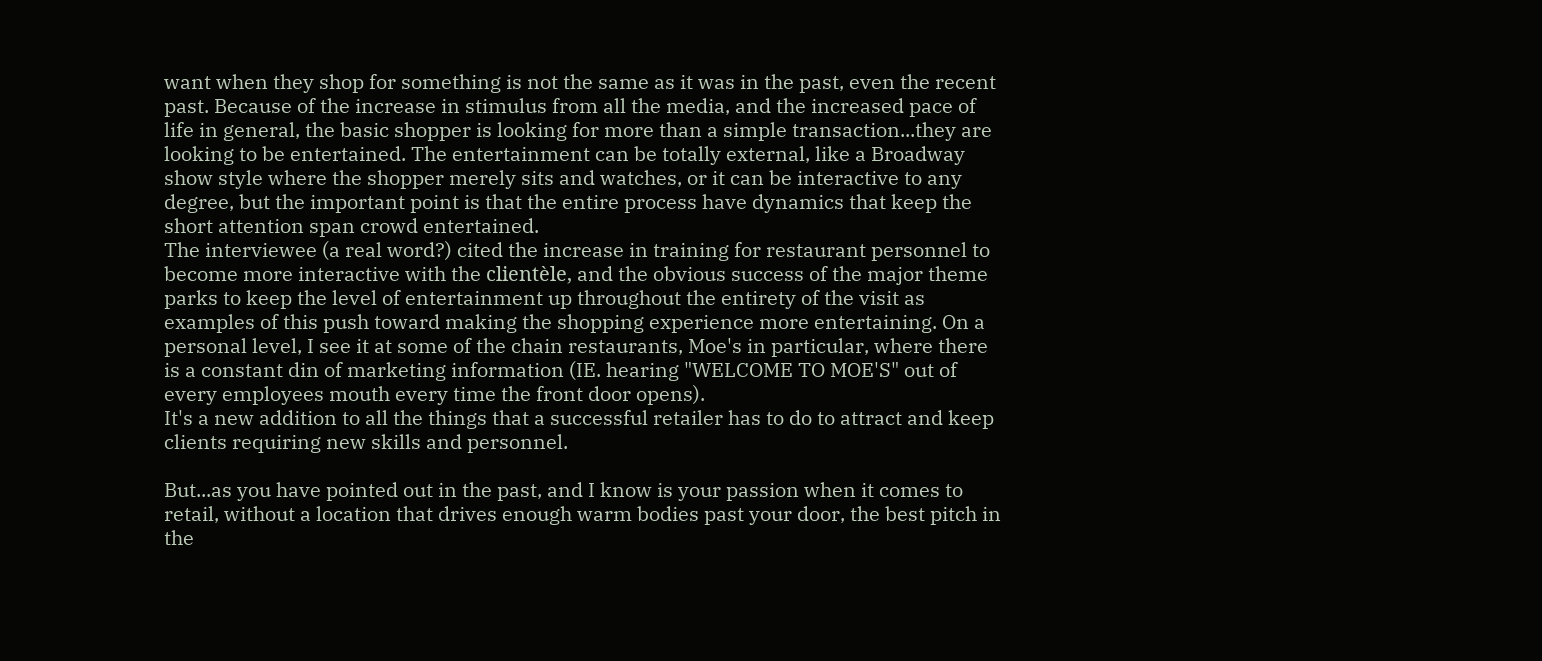want when they shop for something is not the same as it was in the past, even the recent past. Because of the increase in stimulus from all the media, and the increased pace of life in general, the basic shopper is looking for more than a simple transaction...they are looking to be entertained. The entertainment can be totally external, like a Broadway show style where the shopper merely sits and watches, or it can be interactive to any degree, but the important point is that the entire process have dynamics that keep the short attention span crowd entertained.
The interviewee (a real word?) cited the increase in training for restaurant personnel to become more interactive with the clientèle, and the obvious success of the major theme parks to keep the level of entertainment up throughout the entirety of the visit as examples of this push toward making the shopping experience more entertaining. On a personal level, I see it at some of the chain restaurants, Moe's in particular, where there is a constant din of marketing information (IE. hearing "WELCOME TO MOE'S" out of every employees mouth every time the front door opens).
It's a new addition to all the things that a successful retailer has to do to attract and keep clients requiring new skills and personnel.

But...as you have pointed out in the past, and I know is your passion when it comes to retail, without a location that drives enough warm bodies past your door, the best pitch in the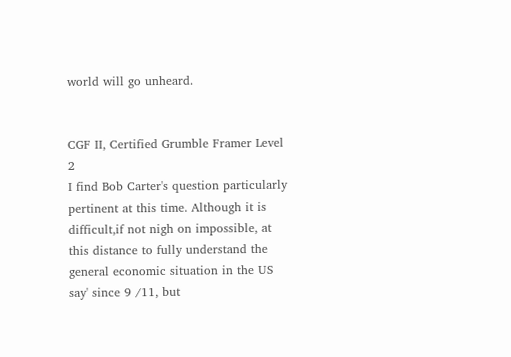world will go unheard.


CGF II, Certified Grumble Framer Level 2
I find Bob Carter's question particularly pertinent at this time. Although it is difficult,if not nigh on impossible, at this distance to fully understand the general economic situation in the US say' since 9 /11, but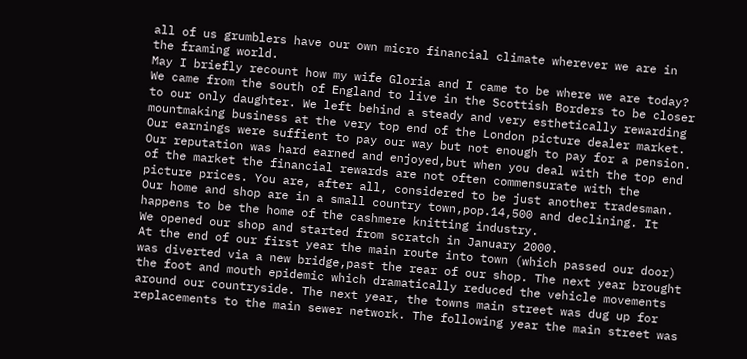all of us grumblers have our own micro financial climate wherever we are in the framing world.
May I briefly recount how my wife Gloria and I came to be where we are today?
We came from the south of England to live in the Scottish Borders to be closer to our only daughter. We left behind a steady and very esthetically rewarding mountmaking business at the very top end of the London picture dealer market. Our earnings were suffient to pay our way but not enough to pay for a pension.
Our reputation was hard earned and enjoyed,but when you deal with the top end of the market the financial rewards are not often commensurate with the picture prices. You are, after all, considered to be just another tradesman.
Our home and shop are in a small country town,pop.14,500 and declining. It happens to be the home of the cashmere knitting industry.
We opened our shop and started from scratch in January 2000.
At the end of our first year the main route into town (which passed our door) was diverted via a new bridge,past the rear of our shop. The next year brought the foot and mouth epidemic which dramatically reduced the vehicle movements around our countryside. The next year, the towns main street was dug up for replacements to the main sewer network. The following year the main street was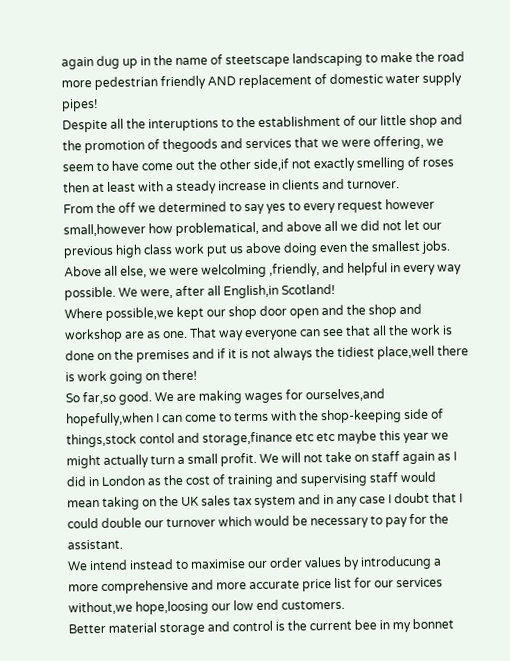again dug up in the name of steetscape landscaping to make the road more pedestrian friendly AND replacement of domestic water supply pipes!
Despite all the interuptions to the establishment of our little shop and the promotion of thegoods and services that we were offering, we seem to have come out the other side,if not exactly smelling of roses then at least with a steady increase in clients and turnover.
From the off we determined to say yes to every request however small,however how problematical, and above all we did not let our previous high class work put us above doing even the smallest jobs. Above all else, we were welcolming ,friendly, and helpful in every way possible. We were, after all English,in Scotland!
Where possible,we kept our shop door open and the shop and workshop are as one. That way everyone can see that all the work is done on the premises and if it is not always the tidiest place,well there is work going on there!
So far,so good. We are making wages for ourselves,and hopefully,when I can come to terms with the shop-keeping side of things,stock contol and storage,finance etc etc maybe this year we might actually turn a small profit. We will not take on staff again as I did in London as the cost of training and supervising staff would mean taking on the UK sales tax system and in any case I doubt that I could double our turnover which would be necessary to pay for the assistant.
We intend instead to maximise our order values by introducung a more comprehensive and more accurate price list for our services without,we hope,loosing our low end customers.
Better material storage and control is the current bee in my bonnet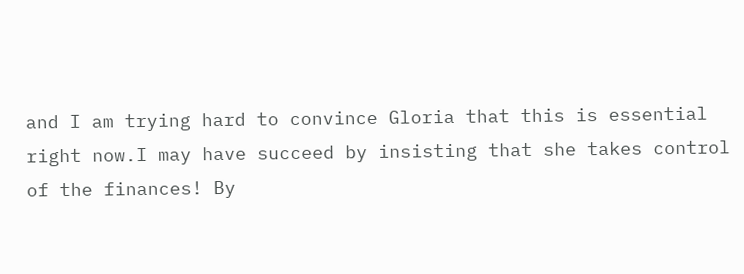and I am trying hard to convince Gloria that this is essential right now.I may have succeed by insisting that she takes control of the finances! By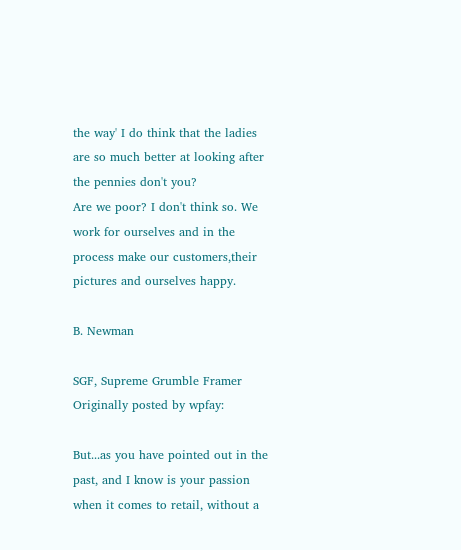the way' I do think that the ladies are so much better at looking after the pennies don't you?
Are we poor? I don't think so. We work for ourselves and in the process make our customers,their pictures and ourselves happy.

B. Newman

SGF, Supreme Grumble Framer
Originally posted by wpfay:

But...as you have pointed out in the past, and I know is your passion when it comes to retail, without a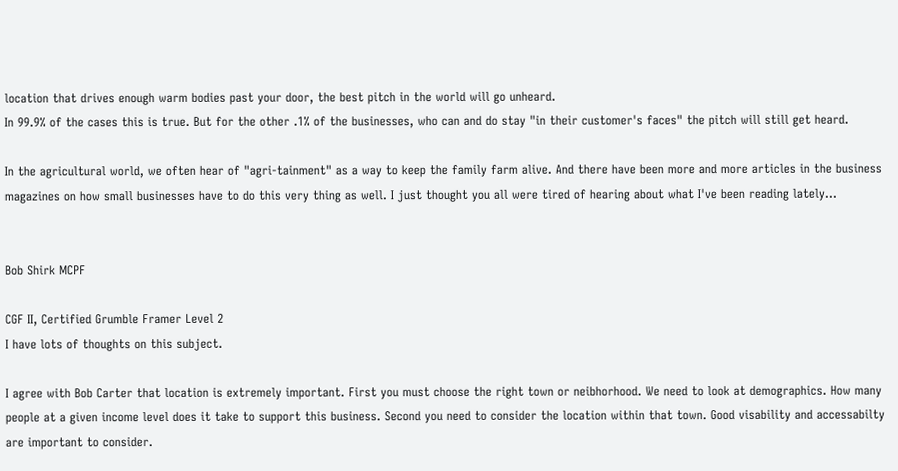location that drives enough warm bodies past your door, the best pitch in the world will go unheard.
In 99.9% of the cases this is true. But for the other .1% of the businesses, who can and do stay "in their customer's faces" the pitch will still get heard.

In the agricultural world, we often hear of "agri-tainment" as a way to keep the family farm alive. And there have been more and more articles in the business magazines on how small businesses have to do this very thing as well. I just thought you all were tired of hearing about what I've been reading lately...


Bob Shirk MCPF

CGF II, Certified Grumble Framer Level 2
I have lots of thoughts on this subject.

I agree with Bob Carter that location is extremely important. First you must choose the right town or neibhorhood. We need to look at demographics. How many people at a given income level does it take to support this business. Second you need to consider the location within that town. Good visability and accessabilty are important to consider.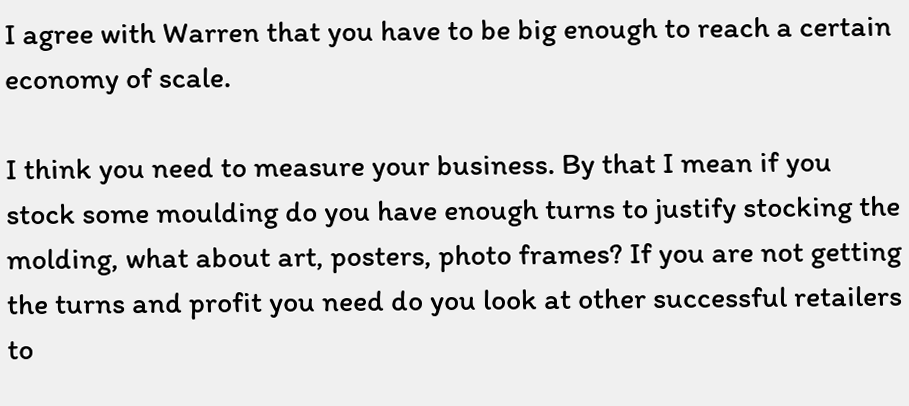I agree with Warren that you have to be big enough to reach a certain economy of scale.

I think you need to measure your business. By that I mean if you stock some moulding do you have enough turns to justify stocking the molding, what about art, posters, photo frames? If you are not getting the turns and profit you need do you look at other successful retailers to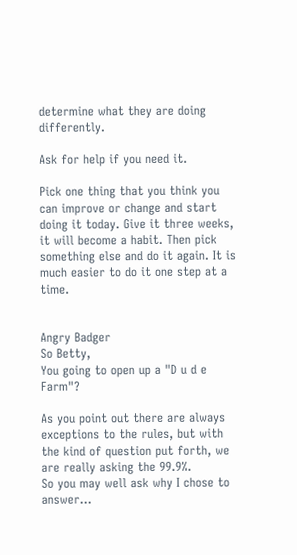determine what they are doing differently.

Ask for help if you need it.

Pick one thing that you think you can improve or change and start doing it today. Give it three weeks, it will become a habit. Then pick something else and do it again. It is much easier to do it one step at a time.


Angry Badger
So Betty,
You going to open up a "D u d e Farm"?

As you point out there are always exceptions to the rules, but with the kind of question put forth, we are really asking the 99.9%.
So you may well ask why I chose to answer...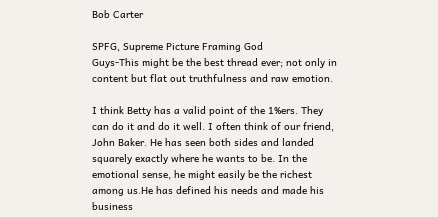Bob Carter

SPFG, Supreme Picture Framing God
Guys-This might be the best thread ever; not only in content but flat out truthfulness and raw emotion.

I think Betty has a valid point of the 1%ers. They can do it and do it well. I often think of our friend, John Baker. He has seen both sides and landed squarely exactly where he wants to be. In the emotional sense, he might easily be the richest among us.He has defined his needs and made his business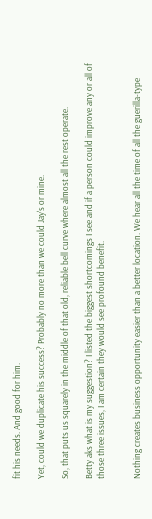fit his needs. And good for him.

Yet, could we duplicate his success? Probably no more than we could Jay's or mine.

So, that puts us squarely in the middle of that old, reliable bell curve where almost all the rest operate.

Betty aks what is my suggestion? I listed the biggest shortcomings I see and if a person could improve any or all of those three issues, I am certain they would see profound benefit.


Nothing creates business opportunity easier than a better location. We hear all the time of all the guerilla-type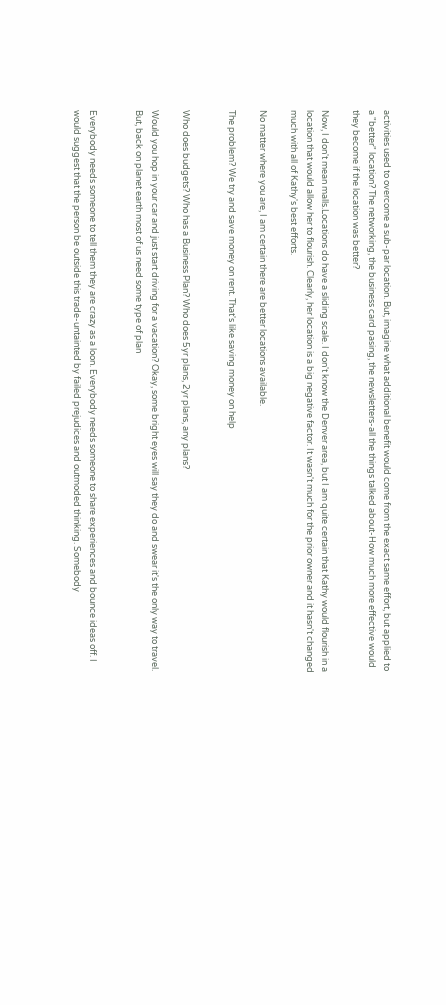activities used to overcome a sub-par location. But, imagine what additional benefit would come from the exact same effort, but applied to a "better" location? The networking, the business card pasing, the newsletters-all the things talked about-How much more effective would they become if the location was better?

Now, I don't mean malls.Locations do have a sliding scale. I don't know the Denver area, but I am quite certain that Kathy would flourish in a location that would allow her to flourish. Clearly, her location is a big negative factor. It wasn't much for the prior owner and it hasn't changed much with all of Kathy's best efforts.

No matter where you are, I am certain there are better locations available.

The problem? We try and save money on rent. That's like saving money on help


Who does budgets? Who has a Business Plan? Who does 5yr plans, 2yr plans, any plans?

Would you hop in your car and just start driving for a vacation? Okay, some bright eyes will say they do and swear it's the only way to travel. But, back on planet earth most of us need some type of plan


Everybody needs someone to tell them they are crazy as a loon. Everybody needs someone to share experiences and bounce ideas off. I would suggest that the person be outside this trade-untainted by failed prejudices and outmoded thinking. Somebody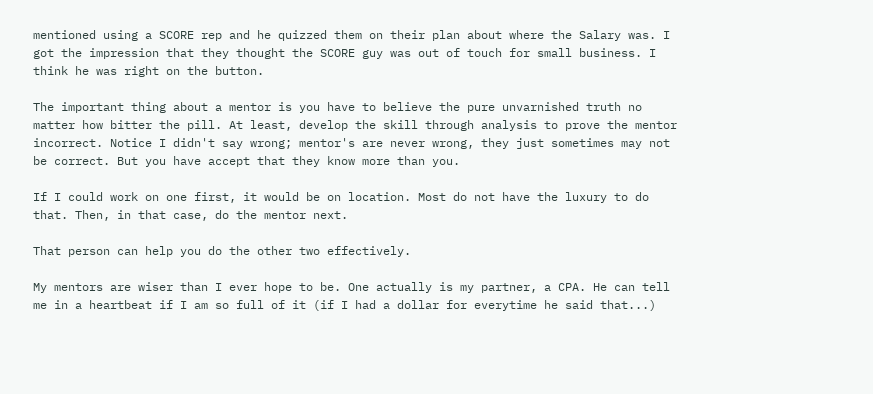mentioned using a SCORE rep and he quizzed them on their plan about where the Salary was. I got the impression that they thought the SCORE guy was out of touch for small business. I think he was right on the button.

The important thing about a mentor is you have to believe the pure unvarnished truth no matter how bitter the pill. At least, develop the skill through analysis to prove the mentor incorrect. Notice I didn't say wrong; mentor's are never wrong, they just sometimes may not be correct. But you have accept that they know more than you.

If I could work on one first, it would be on location. Most do not have the luxury to do that. Then, in that case, do the mentor next.

That person can help you do the other two effectively.

My mentors are wiser than I ever hope to be. One actually is my partner, a CPA. He can tell me in a heartbeat if I am so full of it (if I had a dollar for everytime he said that...)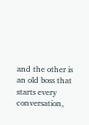and the other is an old boss that starts every conversation,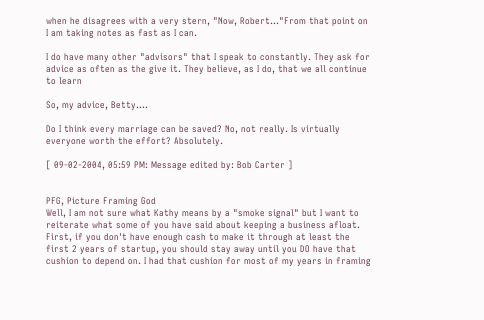when he disagrees with a very stern, "Now, Robert..."From that point on I am taking notes as fast as I can.

I do have many other "advisors" that I speak to constantly. They ask for advice as often as the give it. They believe, as I do, that we all continue to learn

So, my advice, Betty....

Do I think every marriage can be saved? No, not really. Is virtually everyone worth the effort? Absolutely.

[ 09-02-2004, 05:59 PM: Message edited by: Bob Carter ]


PFG, Picture Framing God
Well, I am not sure what Kathy means by a "smoke signal" but I want to reiterate what some of you have said about keeping a business afloat. First, if you don't have enough cash to make it through at least the first 2 years of startup, you should stay away until you DO have that cushion to depend on. I had that cushion for most of my years in framing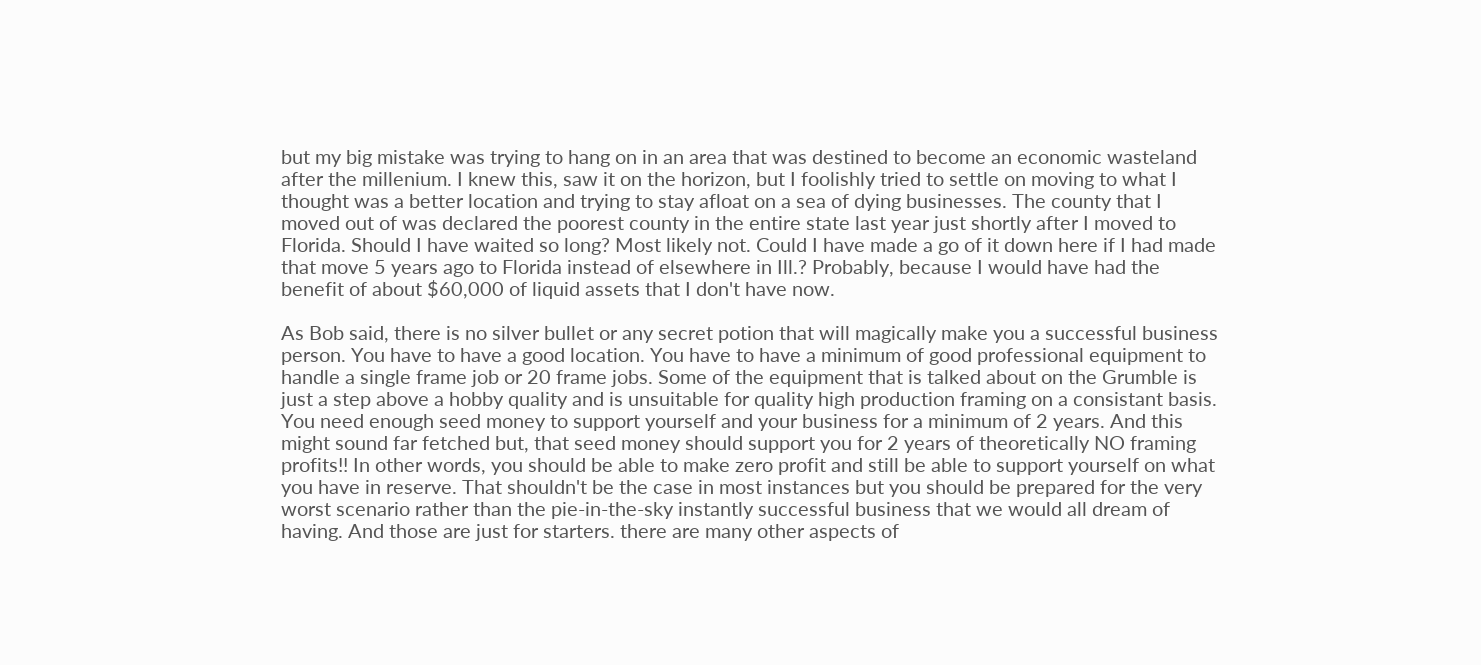but my big mistake was trying to hang on in an area that was destined to become an economic wasteland after the millenium. I knew this, saw it on the horizon, but I foolishly tried to settle on moving to what I thought was a better location and trying to stay afloat on a sea of dying businesses. The county that I moved out of was declared the poorest county in the entire state last year just shortly after I moved to Florida. Should I have waited so long? Most likely not. Could I have made a go of it down here if I had made that move 5 years ago to Florida instead of elsewhere in Ill.? Probably, because I would have had the benefit of about $60,000 of liquid assets that I don't have now.

As Bob said, there is no silver bullet or any secret potion that will magically make you a successful business person. You have to have a good location. You have to have a minimum of good professional equipment to handle a single frame job or 20 frame jobs. Some of the equipment that is talked about on the Grumble is just a step above a hobby quality and is unsuitable for quality high production framing on a consistant basis. You need enough seed money to support yourself and your business for a minimum of 2 years. And this might sound far fetched but, that seed money should support you for 2 years of theoretically NO framing profits!! In other words, you should be able to make zero profit and still be able to support yourself on what you have in reserve. That shouldn't be the case in most instances but you should be prepared for the very worst scenario rather than the pie-in-the-sky instantly successful business that we would all dream of having. And those are just for starters. there are many other aspects of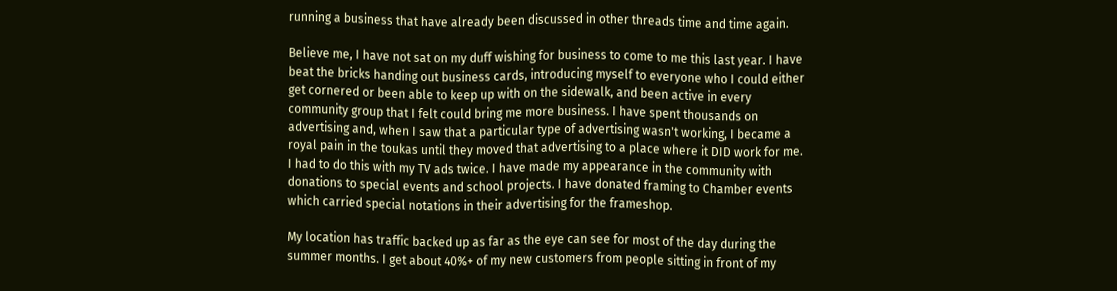running a business that have already been discussed in other threads time and time again.

Believe me, I have not sat on my duff wishing for business to come to me this last year. I have beat the bricks handing out business cards, introducing myself to everyone who I could either get cornered or been able to keep up with on the sidewalk, and been active in every community group that I felt could bring me more business. I have spent thousands on advertising and, when I saw that a particular type of advertising wasn't working, I became a royal pain in the toukas until they moved that advertising to a place where it DID work for me. I had to do this with my TV ads twice. I have made my appearance in the community with donations to special events and school projects. I have donated framing to Chamber events which carried special notations in their advertising for the frameshop.

My location has traffic backed up as far as the eye can see for most of the day during the summer months. I get about 40%+ of my new customers from people sitting in front of my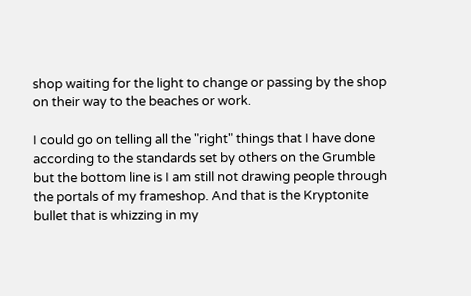shop waiting for the light to change or passing by the shop on their way to the beaches or work.

I could go on telling all the "right" things that I have done according to the standards set by others on the Grumble but the bottom line is I am still not drawing people through the portals of my frameshop. And that is the Kryptonite bullet that is whizzing in my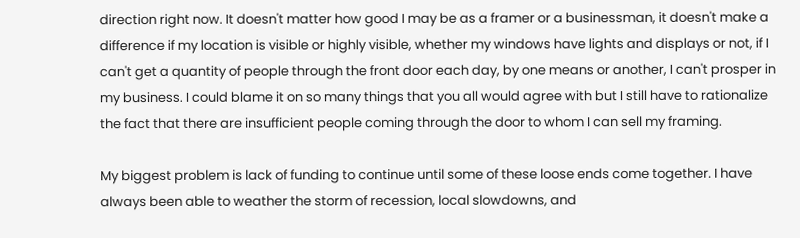direction right now. It doesn't matter how good I may be as a framer or a businessman, it doesn't make a difference if my location is visible or highly visible, whether my windows have lights and displays or not, if I can't get a quantity of people through the front door each day, by one means or another, I can't prosper in my business. I could blame it on so many things that you all would agree with but I still have to rationalize the fact that there are insufficient people coming through the door to whom I can sell my framing.

My biggest problem is lack of funding to continue until some of these loose ends come together. I have always been able to weather the storm of recession, local slowdowns, and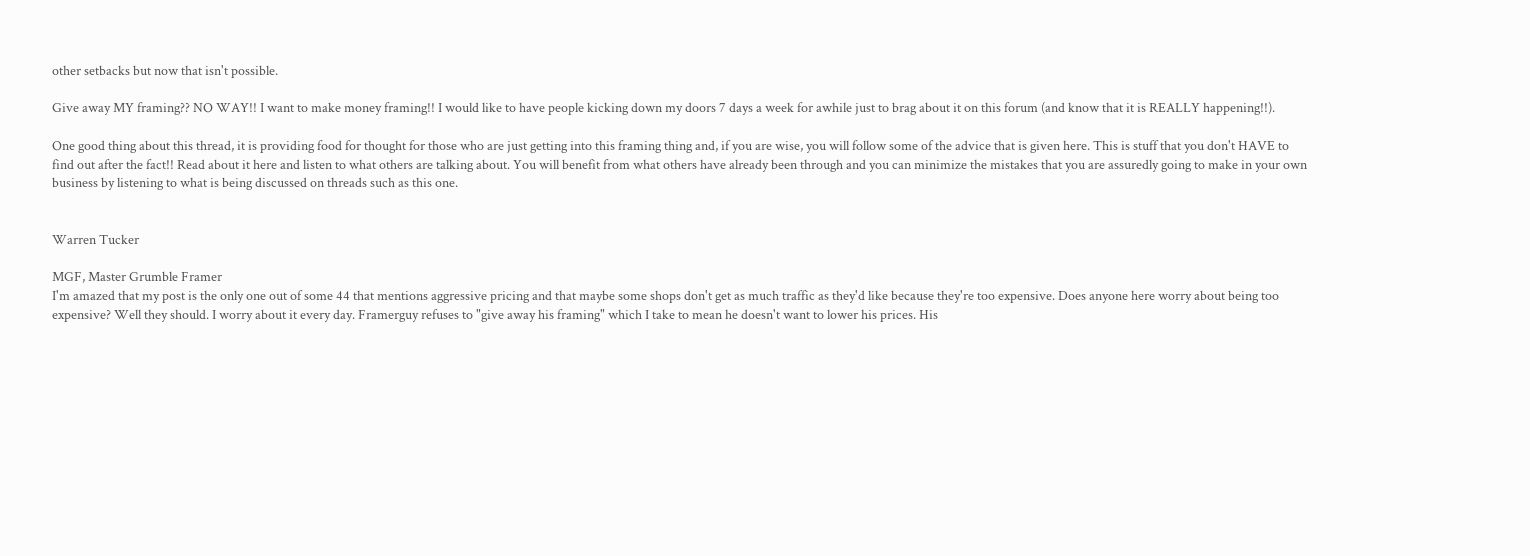other setbacks but now that isn't possible.

Give away MY framing?? NO WAY!! I want to make money framing!! I would like to have people kicking down my doors 7 days a week for awhile just to brag about it on this forum (and know that it is REALLY happening!!).

One good thing about this thread, it is providing food for thought for those who are just getting into this framing thing and, if you are wise, you will follow some of the advice that is given here. This is stuff that you don't HAVE to find out after the fact!! Read about it here and listen to what others are talking about. You will benefit from what others have already been through and you can minimize the mistakes that you are assuredly going to make in your own business by listening to what is being discussed on threads such as this one.


Warren Tucker

MGF, Master Grumble Framer
I'm amazed that my post is the only one out of some 44 that mentions aggressive pricing and that maybe some shops don't get as much traffic as they'd like because they're too expensive. Does anyone here worry about being too expensive? Well they should. I worry about it every day. Framerguy refuses to "give away his framing" which I take to mean he doesn't want to lower his prices. His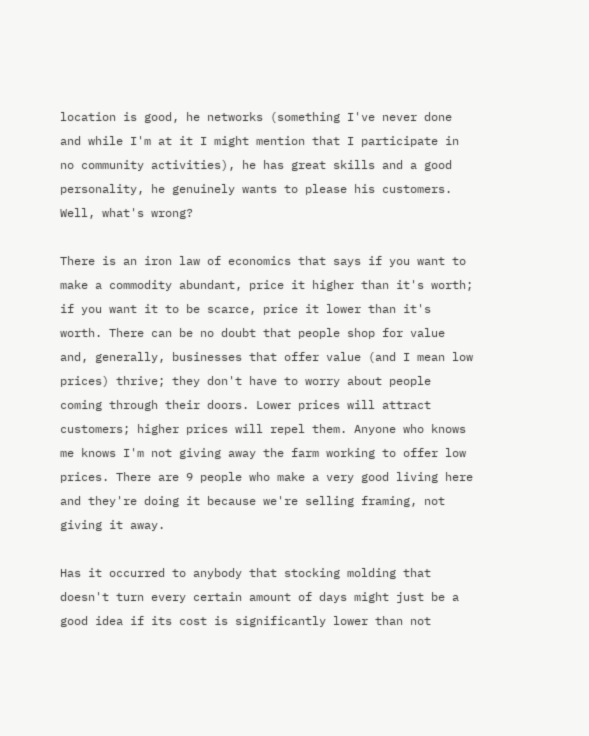location is good, he networks (something I've never done and while I'm at it I might mention that I participate in no community activities), he has great skills and a good personality, he genuinely wants to please his customers. Well, what's wrong?

There is an iron law of economics that says if you want to make a commodity abundant, price it higher than it's worth; if you want it to be scarce, price it lower than it's worth. There can be no doubt that people shop for value and, generally, businesses that offer value (and I mean low prices) thrive; they don't have to worry about people coming through their doors. Lower prices will attract customers; higher prices will repel them. Anyone who knows me knows I'm not giving away the farm working to offer low prices. There are 9 people who make a very good living here and they're doing it because we're selling framing, not giving it away.

Has it occurred to anybody that stocking molding that doesn't turn every certain amount of days might just be a good idea if its cost is significantly lower than not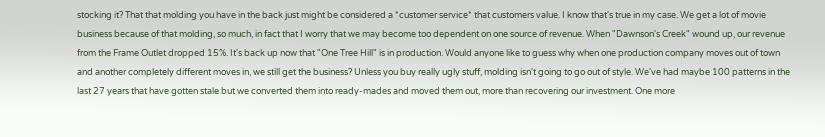stocking it? That that molding you have in the back just might be considered a *customer service* that customers value. I know that's true in my case. We get a lot of movie business because of that molding, so much, in fact that I worry that we may become too dependent on one source of revenue. When "Dawnson's Creek" wound up, our revenue from the Frame Outlet dropped 15%. It's back up now that "One Tree Hill" is in production. Would anyone like to guess why when one production company moves out of town and another completely different moves in, we still get the business? Unless you buy really ugly stuff, molding isn't going to go out of style. We've had maybe 100 patterns in the last 27 years that have gotten stale but we converted them into ready-mades and moved them out, more than recovering our investment. One more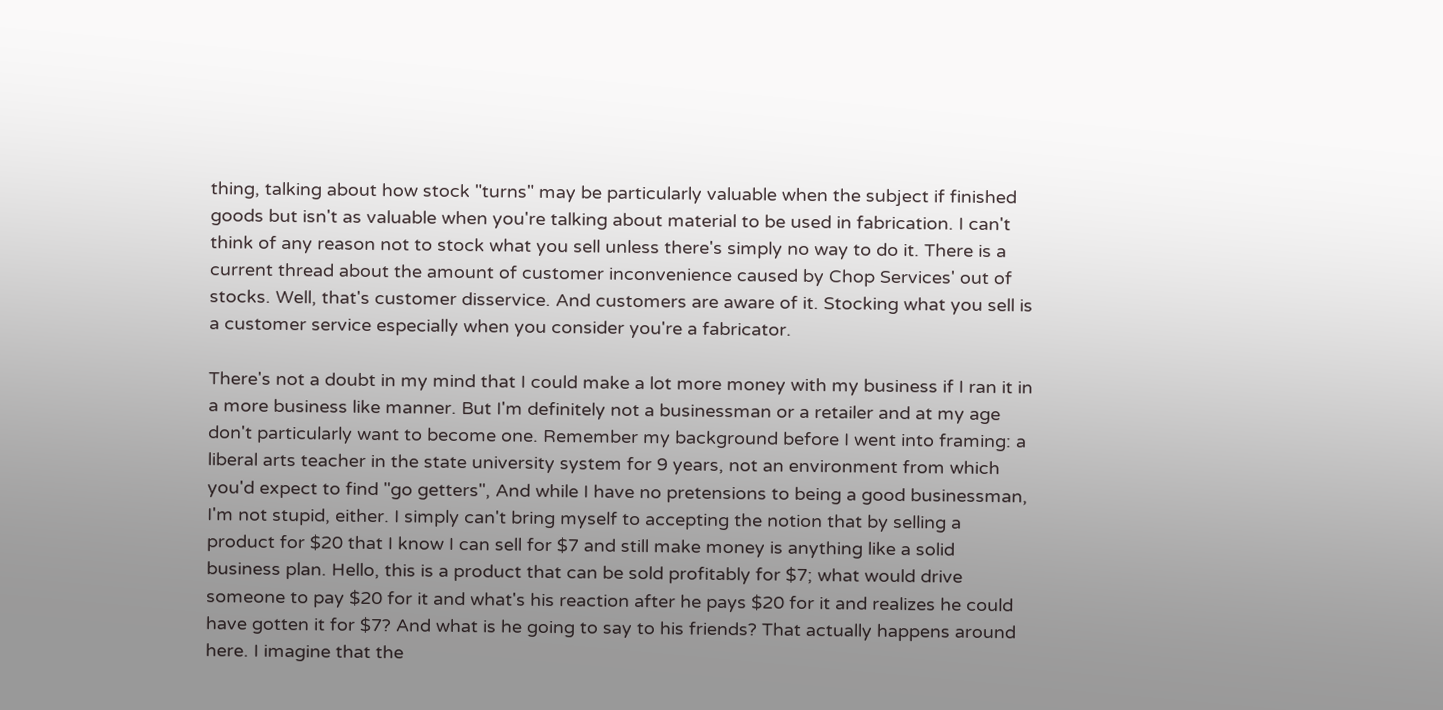thing, talking about how stock "turns" may be particularly valuable when the subject if finished goods but isn't as valuable when you're talking about material to be used in fabrication. I can't think of any reason not to stock what you sell unless there's simply no way to do it. There is a current thread about the amount of customer inconvenience caused by Chop Services' out of stocks. Well, that's customer disservice. And customers are aware of it. Stocking what you sell is a customer service especially when you consider you're a fabricator.

There's not a doubt in my mind that I could make a lot more money with my business if I ran it in a more business like manner. But I'm definitely not a businessman or a retailer and at my age don't particularly want to become one. Remember my background before I went into framing: a liberal arts teacher in the state university system for 9 years, not an environment from which you'd expect to find "go getters", And while I have no pretensions to being a good businessman, I'm not stupid, either. I simply can't bring myself to accepting the notion that by selling a product for $20 that I know I can sell for $7 and still make money is anything like a solid business plan. Hello, this is a product that can be sold profitably for $7; what would drive someone to pay $20 for it and what's his reaction after he pays $20 for it and realizes he could have gotten it for $7? And what is he going to say to his friends? That actually happens around here. I imagine that the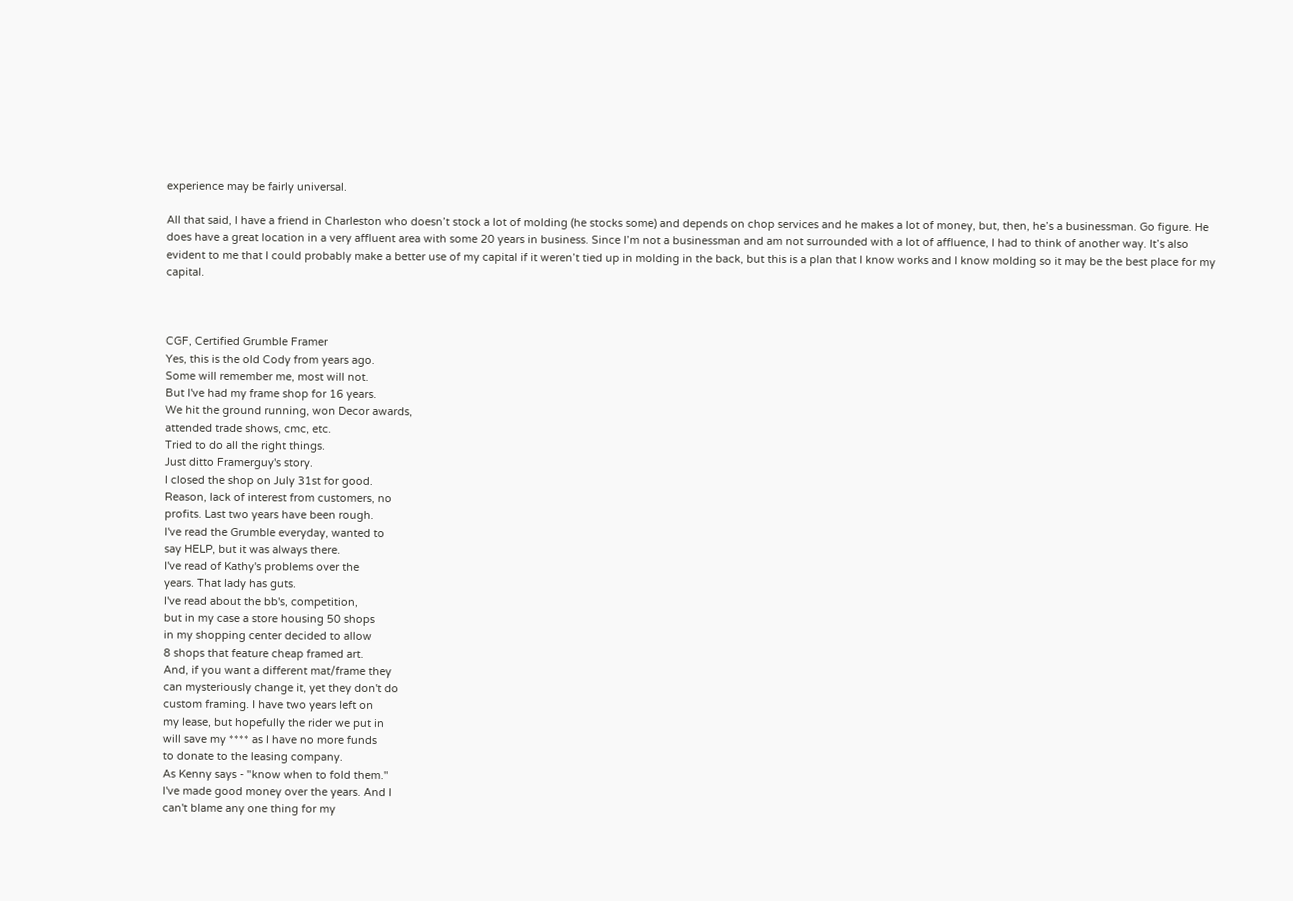experience may be fairly universal.

All that said, I have a friend in Charleston who doesn’t stock a lot of molding (he stocks some) and depends on chop services and he makes a lot of money, but, then, he’s a businessman. Go figure. He does have a great location in a very affluent area with some 20 years in business. Since I’m not a businessman and am not surrounded with a lot of affluence, I had to think of another way. It’s also evident to me that I could probably make a better use of my capital if it weren’t tied up in molding in the back, but this is a plan that I know works and I know molding so it may be the best place for my capital.



CGF, Certified Grumble Framer
Yes, this is the old Cody from years ago.
Some will remember me, most will not.
But I've had my frame shop for 16 years.
We hit the ground running, won Decor awards,
attended trade shows, cmc, etc.
Tried to do all the right things.
Just ditto Framerguy's story.
I closed the shop on July 31st for good.
Reason, lack of interest from customers, no
profits. Last two years have been rough.
I've read the Grumble everyday, wanted to
say HELP, but it was always there.
I've read of Kathy's problems over the
years. That lady has guts.
I've read about the bb's, competition,
but in my case a store housing 50 shops
in my shopping center decided to allow
8 shops that feature cheap framed art.
And, if you want a different mat/frame they
can mysteriously change it, yet they don't do
custom framing. I have two years left on
my lease, but hopefully the rider we put in
will save my **** as I have no more funds
to donate to the leasing company.
As Kenny says - "know when to fold them."
I've made good money over the years. And I
can't blame any one thing for my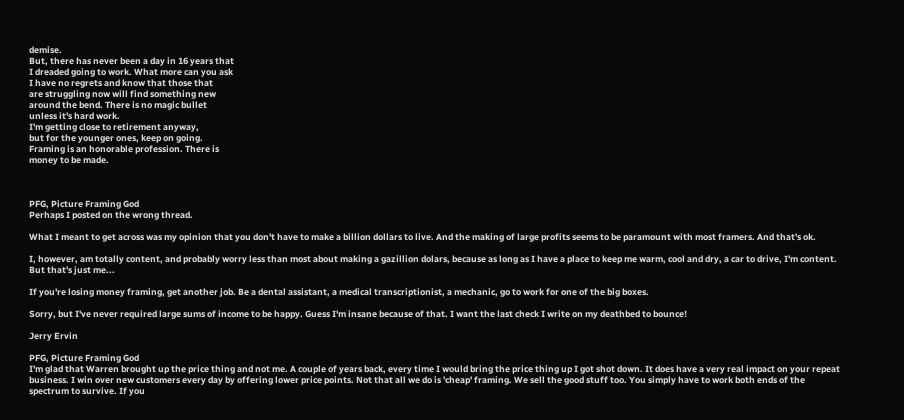demise.
But, there has never been a day in 16 years that
I dreaded going to work. What more can you ask
I have no regrets and know that those that
are struggling now will find something new
around the bend. There is no magic bullet
unless it's hard work.
I'm getting close to retirement anyway,
but for the younger ones, keep on going.
Framing is an honorable profession. There is
money to be made.



PFG, Picture Framing God
Perhaps I posted on the wrong thread.

What I meant to get across was my opinion that you don't have to make a billion dollars to live. And the making of large profits seems to be paramount with most framers. And that's ok.

I, however, am totally content, and probably worry less than most about making a gazillion dolars, because as long as I have a place to keep me warm, cool and dry, a car to drive, I'm content. But that's just me...

If you're losing money framing, get another job. Be a dental assistant, a medical transcriptionist, a mechanic, go to work for one of the big boxes.

Sorry, but I've never required large sums of income to be happy. Guess I'm insane because of that. I want the last check I write on my deathbed to bounce!

Jerry Ervin

PFG, Picture Framing God
I'm glad that Warren brought up the price thing and not me. A couple of years back, every time I would bring the price thing up I got shot down. It does have a very real impact on your repeat business. I win over new customers every day by offering lower price points. Not that all we do is 'cheap' framing. We sell the good stuff too. You simply have to work both ends of the spectrum to survive. If you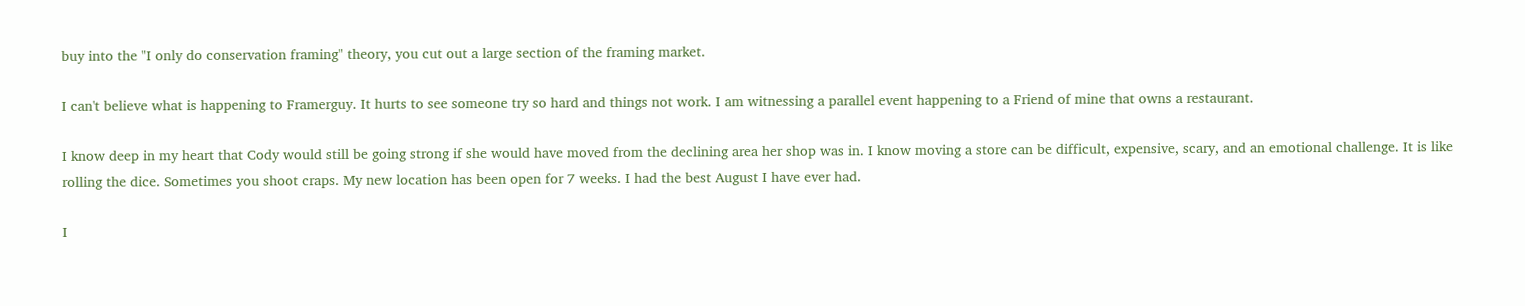buy into the "I only do conservation framing" theory, you cut out a large section of the framing market.

I can't believe what is happening to Framerguy. It hurts to see someone try so hard and things not work. I am witnessing a parallel event happening to a Friend of mine that owns a restaurant.

I know deep in my heart that Cody would still be going strong if she would have moved from the declining area her shop was in. I know moving a store can be difficult, expensive, scary, and an emotional challenge. It is like rolling the dice. Sometimes you shoot craps. My new location has been open for 7 weeks. I had the best August I have ever had.

I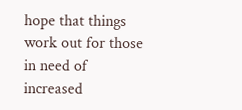hope that things work out for those in need of increased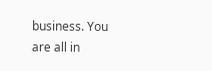business. You are all in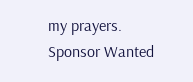my prayers.
Sponsor Wanted